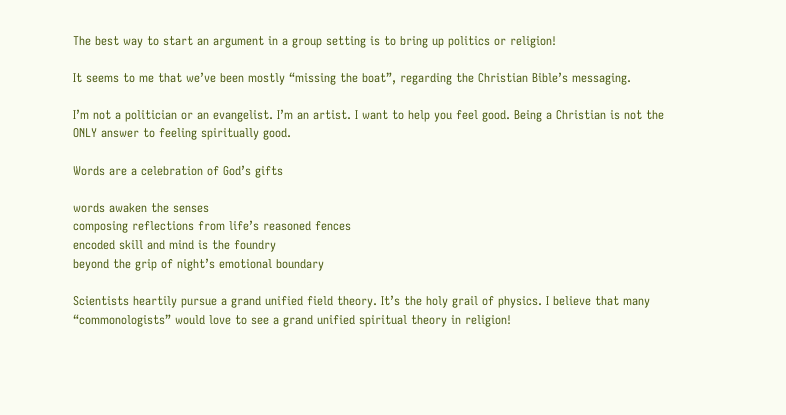The best way to start an argument in a group setting is to bring up politics or religion!

It seems to me that we’ve been mostly “missing the boat”, regarding the Christian Bible’s messaging.

I’m not a politician or an evangelist. I’m an artist. I want to help you feel good. Being a Christian is not the ONLY answer to feeling spiritually good.

Words are a celebration of God’s gifts

words awaken the senses
composing reflections from life’s reasoned fences
encoded skill and mind is the foundry
beyond the grip of night’s emotional boundary

Scientists heartily pursue a grand unified field theory. It’s the holy grail of physics. I believe that many “commonologists” would love to see a grand unified spiritual theory in religion!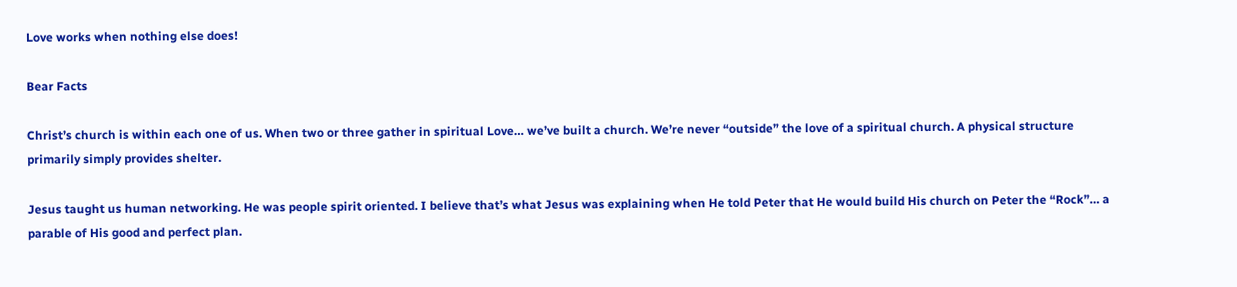Love works when nothing else does!

Bear Facts

Christ’s church is within each one of us. When two or three gather in spiritual Love… we’ve built a church. We’re never “outside” the love of a spiritual church. A physical structure primarily simply provides shelter.

Jesus taught us human networking. He was people spirit oriented. I believe that’s what Jesus was explaining when He told Peter that He would build His church on Peter the “Rock”… a parable of His good and perfect plan.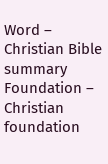Word – Christian Bible summary
Foundation – Christian foundation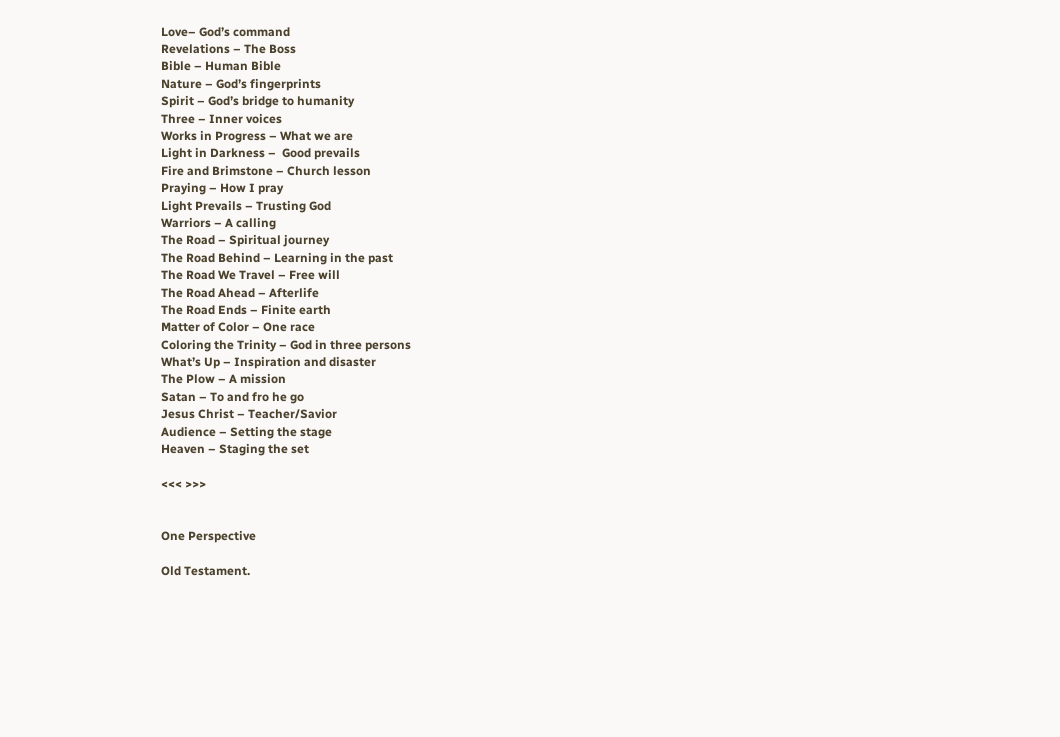Love– God’s command
Revelations – The Boss
Bible – Human Bible
Nature – God’s fingerprints
Spirit – God’s bridge to humanity
Three – Inner voices
Works in Progress – What we are
Light in Darkness –  Good prevails
Fire and Brimstone – Church lesson
Praying – How I pray
Light Prevails – Trusting God
Warriors – A calling
The Road – Spiritual journey
The Road Behind – Learning in the past
The Road We Travel – Free will
The Road Ahead – Afterlife
The Road Ends – Finite earth
Matter of Color – One race
Coloring the Trinity – God in three persons
What’s Up – Inspiration and disaster
The Plow – A mission
Satan – To and fro he go
Jesus Christ – Teacher/Savior
Audience – Setting the stage
Heaven – Staging the set

<<< >>>


One Perspective

Old Testament.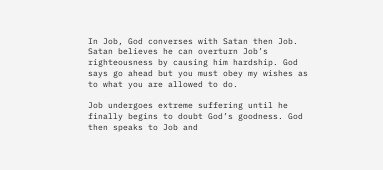In Job, God converses with Satan then Job. Satan believes he can overturn Job’s righteousness by causing him hardship. God says go ahead but you must obey my wishes as to what you are allowed to do.

Job undergoes extreme suffering until he finally begins to doubt God’s goodness. God then speaks to Job and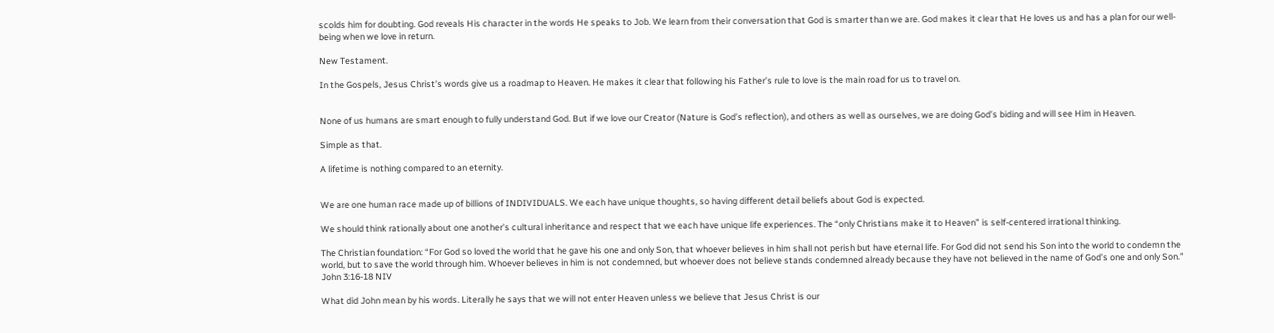scolds him for doubting. God reveals His character in the words He speaks to Job. We learn from their conversation that God is smarter than we are. God makes it clear that He loves us and has a plan for our well-being when we love in return.

New Testament.

In the Gospels, Jesus Christ’s words give us a roadmap to Heaven. He makes it clear that following his Father’s rule to love is the main road for us to travel on.


None of us humans are smart enough to fully understand God. But if we love our Creator (Nature is God’s reflection), and others as well as ourselves, we are doing God’s biding and will see Him in Heaven.

Simple as that.

A lifetime is nothing compared to an eternity.


We are one human race made up of billions of INDIVIDUALS. We each have unique thoughts, so having different detail beliefs about God is expected.

We should think rationally about one another’s cultural inheritance and respect that we each have unique life experiences. The “only Christians make it to Heaven” is self-centered irrational thinking.

The Christian foundation: “For God so loved the world that he gave his one and only Son, that whoever believes in him shall not perish but have eternal life. For God did not send his Son into the world to condemn the world, but to save the world through him. Whoever believes in him is not condemned, but whoever does not believe stands condemned already because they have not believed in the name of God’s one and only Son.”  John 3:16-18 NIV

What did John mean by his words. Literally he says that we will not enter Heaven unless we believe that Jesus Christ is our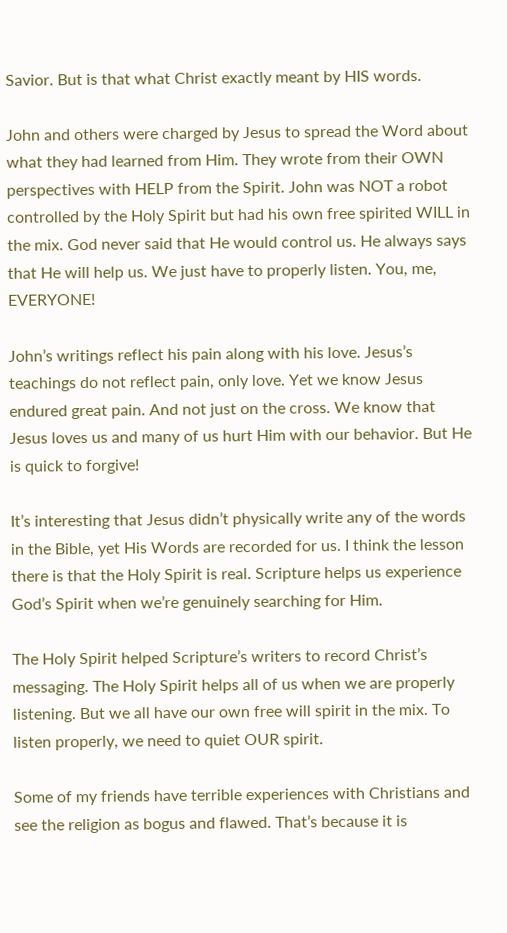Savior. But is that what Christ exactly meant by HIS words.

John and others were charged by Jesus to spread the Word about what they had learned from Him. They wrote from their OWN perspectives with HELP from the Spirit. John was NOT a robot controlled by the Holy Spirit but had his own free spirited WILL in the mix. God never said that He would control us. He always says that He will help us. We just have to properly listen. You, me, EVERYONE!

John’s writings reflect his pain along with his love. Jesus’s teachings do not reflect pain, only love. Yet we know Jesus endured great pain. And not just on the cross. We know that Jesus loves us and many of us hurt Him with our behavior. But He is quick to forgive!

It’s interesting that Jesus didn’t physically write any of the words in the Bible, yet His Words are recorded for us. I think the lesson there is that the Holy Spirit is real. Scripture helps us experience God’s Spirit when we’re genuinely searching for Him.

The Holy Spirit helped Scripture’s writers to record Christ’s messaging. The Holy Spirit helps all of us when we are properly listening. But we all have our own free will spirit in the mix. To listen properly, we need to quiet OUR spirit.

Some of my friends have terrible experiences with Christians and see the religion as bogus and flawed. That’s because it is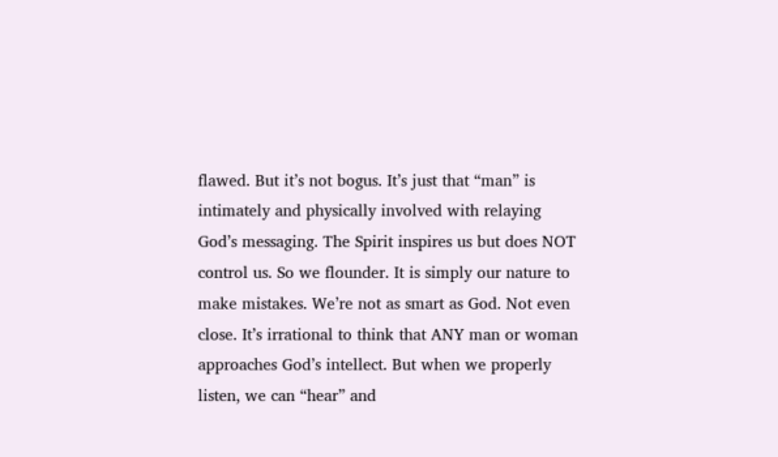flawed. But it’s not bogus. It’s just that “man” is intimately and physically involved with relaying God’s messaging. The Spirit inspires us but does NOT control us. So we flounder. It is simply our nature to make mistakes. We’re not as smart as God. Not even close. It’s irrational to think that ANY man or woman approaches God’s intellect. But when we properly listen, we can “hear” and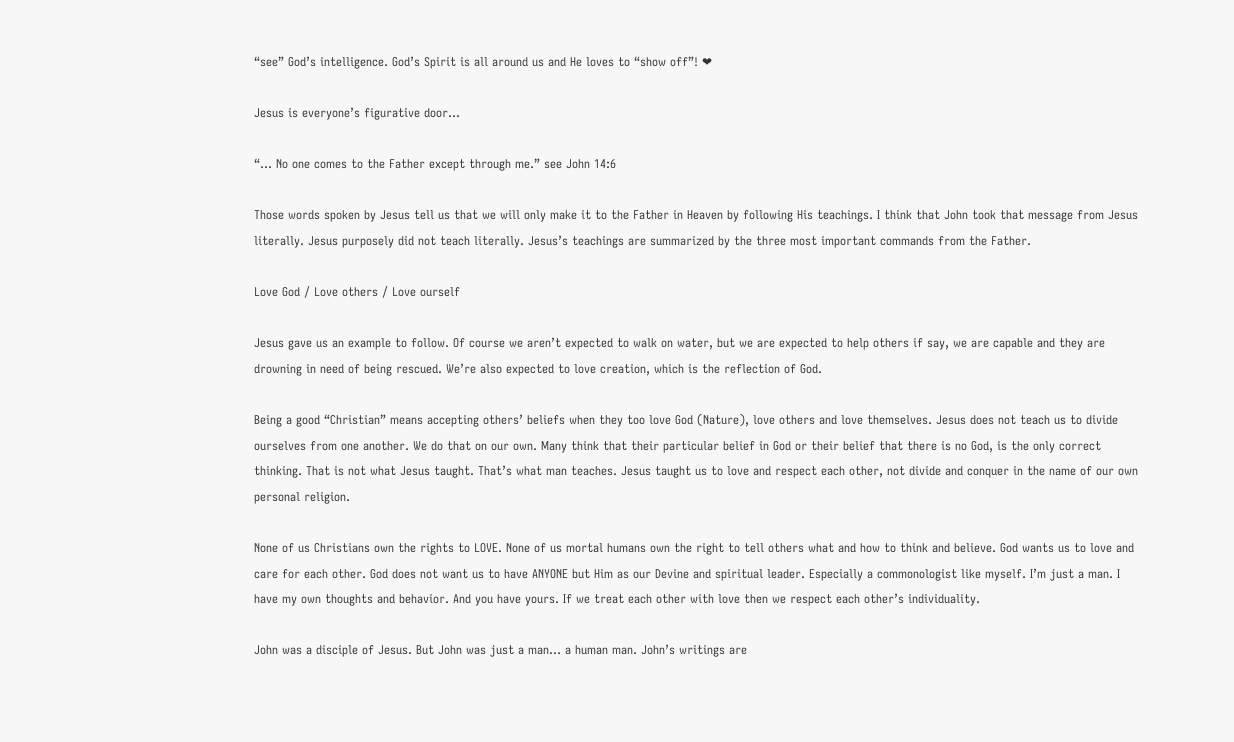“see” God’s intelligence. God’s Spirit is all around us and He loves to “show off”! ❤

Jesus is everyone’s figurative door…

“… No one comes to the Father except through me.” see John 14:6

Those words spoken by Jesus tell us that we will only make it to the Father in Heaven by following His teachings. I think that John took that message from Jesus literally. Jesus purposely did not teach literally. Jesus’s teachings are summarized by the three most important commands from the Father.

Love God / Love others / Love ourself

Jesus gave us an example to follow. Of course we aren’t expected to walk on water, but we are expected to help others if say, we are capable and they are drowning in need of being rescued. We’re also expected to love creation, which is the reflection of God.

Being a good “Christian” means accepting others’ beliefs when they too love God (Nature), love others and love themselves. Jesus does not teach us to divide ourselves from one another. We do that on our own. Many think that their particular belief in God or their belief that there is no God, is the only correct thinking. That is not what Jesus taught. That’s what man teaches. Jesus taught us to love and respect each other, not divide and conquer in the name of our own personal religion.

None of us Christians own the rights to LOVE. None of us mortal humans own the right to tell others what and how to think and believe. God wants us to love and care for each other. God does not want us to have ANYONE but Him as our Devine and spiritual leader. Especially a commonologist like myself. I’m just a man. I have my own thoughts and behavior. And you have yours. If we treat each other with love then we respect each other’s individuality.

John was a disciple of Jesus. But John was just a man… a human man. John’s writings are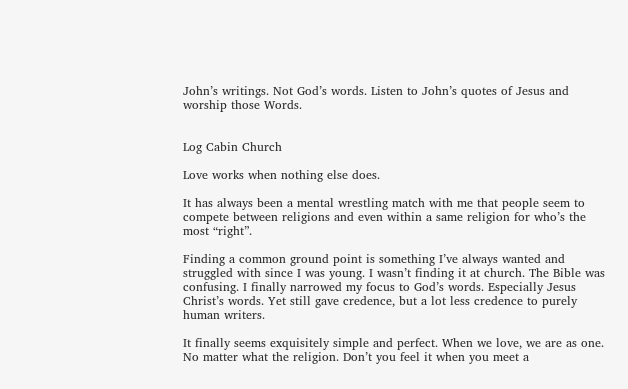John’s writings. Not God’s words. Listen to John’s quotes of Jesus and worship those Words.


Log Cabin Church

Love works when nothing else does.

It has always been a mental wrestling match with me that people seem to compete between religions and even within a same religion for who’s the most “right”.

Finding a common ground point is something I’ve always wanted and struggled with since I was young. I wasn’t finding it at church. The Bible was confusing. I finally narrowed my focus to God’s words. Especially Jesus Christ’s words. Yet still gave credence, but a lot less credence to purely human writers.

It finally seems exquisitely simple and perfect. When we love, we are as one. No matter what the religion. Don’t you feel it when you meet a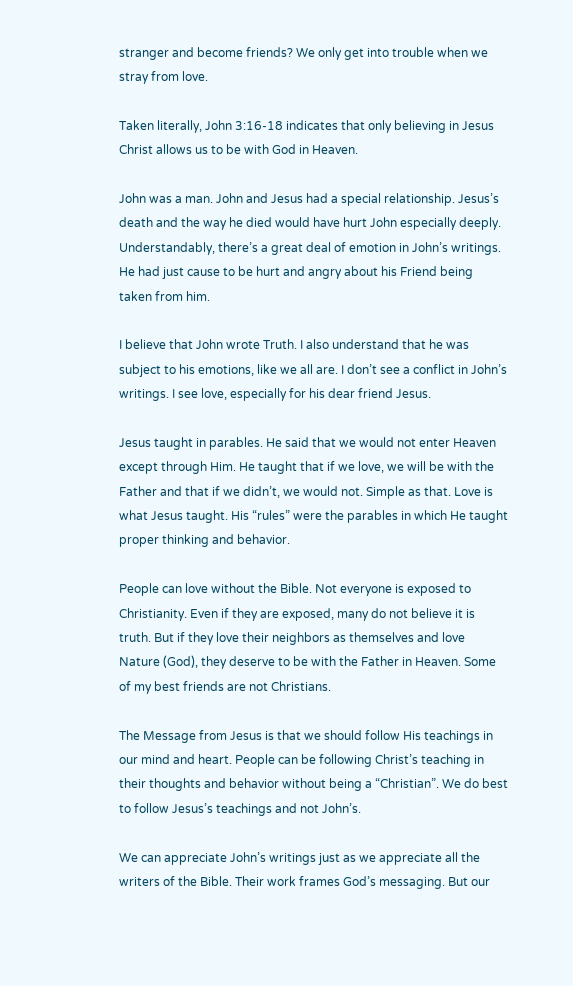stranger and become friends? We only get into trouble when we stray from love.

Taken literally, John 3:16-18 indicates that only believing in Jesus Christ allows us to be with God in Heaven.

John was a man. John and Jesus had a special relationship. Jesus’s death and the way he died would have hurt John especially deeply. Understandably, there’s a great deal of emotion in John’s writings. He had just cause to be hurt and angry about his Friend being taken from him.

I believe that John wrote Truth. I also understand that he was subject to his emotions, like we all are. I don’t see a conflict in John’s writings. I see love, especially for his dear friend Jesus.

Jesus taught in parables. He said that we would not enter Heaven except through Him. He taught that if we love, we will be with the Father and that if we didn’t, we would not. Simple as that. Love is what Jesus taught. His “rules” were the parables in which He taught proper thinking and behavior.

People can love without the Bible. Not everyone is exposed to Christianity. Even if they are exposed, many do not believe it is truth. But if they love their neighbors as themselves and love Nature (God), they deserve to be with the Father in Heaven. Some of my best friends are not Christians.

The Message from Jesus is that we should follow His teachings in our mind and heart. People can be following Christ’s teaching in their thoughts and behavior without being a “Christian”. We do best to follow Jesus’s teachings and not John’s.

We can appreciate John’s writings just as we appreciate all the writers of the Bible. Their work frames God’s messaging. But our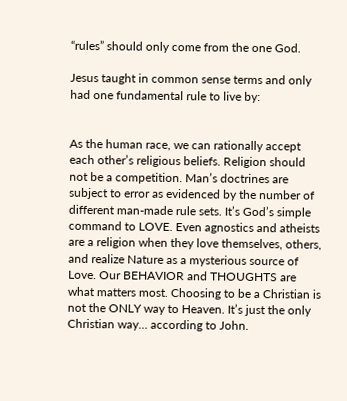“rules” should only come from the one God.

Jesus taught in common sense terms and only had one fundamental rule to live by:


As the human race, we can rationally accept each other’s religious beliefs. Religion should not be a competition. Man’s doctrines are subject to error as evidenced by the number of different man-made rule sets. It’s God’s simple command to LOVE. Even agnostics and atheists are a religion when they love themselves, others, and realize Nature as a mysterious source of Love. Our BEHAVIOR and THOUGHTS are what matters most. Choosing to be a Christian is not the ONLY way to Heaven. It’s just the only Christian way… according to John.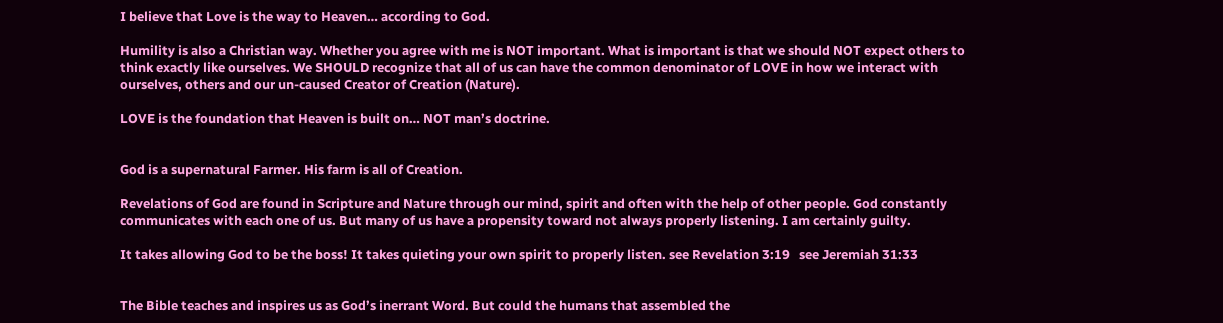I believe that Love is the way to Heaven… according to God.

Humility is also a Christian way. Whether you agree with me is NOT important. What is important is that we should NOT expect others to think exactly like ourselves. We SHOULD recognize that all of us can have the common denominator of LOVE in how we interact with ourselves, others and our un-caused Creator of Creation (Nature).

LOVE is the foundation that Heaven is built on… NOT man’s doctrine.


God is a supernatural Farmer. His farm is all of Creation.

Revelations of God are found in Scripture and Nature through our mind, spirit and often with the help of other people. God constantly communicates with each one of us. But many of us have a propensity toward not always properly listening. I am certainly guilty.

It takes allowing God to be the boss! It takes quieting your own spirit to properly listen. see Revelation 3:19   see Jeremiah 31:33


The Bible teaches and inspires us as God’s inerrant Word. But could the humans that assembled the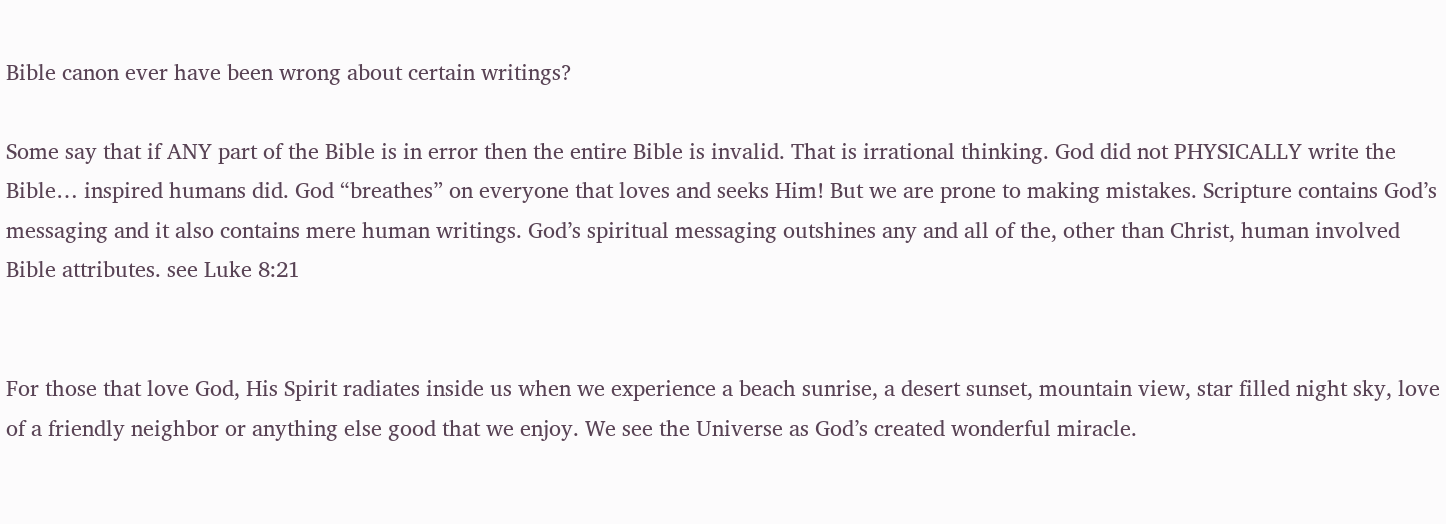Bible canon ever have been wrong about certain writings?

Some say that if ANY part of the Bible is in error then the entire Bible is invalid. That is irrational thinking. God did not PHYSICALLY write the Bible… inspired humans did. God “breathes” on everyone that loves and seeks Him! But we are prone to making mistakes. Scripture contains God’s messaging and it also contains mere human writings. God’s spiritual messaging outshines any and all of the, other than Christ, human involved Bible attributes. see Luke 8:21


For those that love God, His Spirit radiates inside us when we experience a beach sunrise, a desert sunset, mountain view, star filled night sky, love of a friendly neighbor or anything else good that we enjoy. We see the Universe as God’s created wonderful miracle.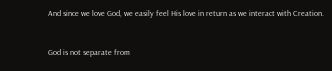And since we love God, we easily feel His love in return as we interact with Creation.


God is not separate from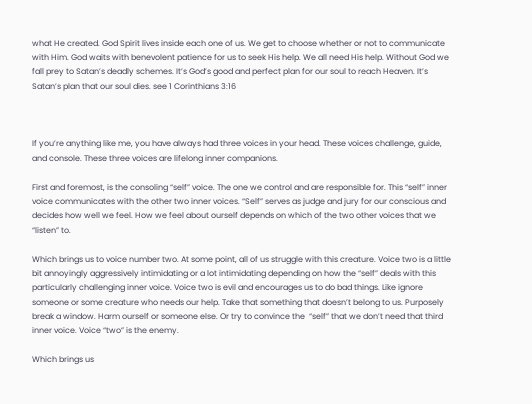what He created. God Spirit lives inside each one of us. We get to choose whether or not to communicate with Him. God waits with benevolent patience for us to seek His help. We all need His help. Without God we fall prey to Satan’s deadly schemes. It’s God’s good and perfect plan for our soul to reach Heaven. It’s Satan’s plan that our soul dies. see 1 Corinthians 3:16



If you’re anything like me, you have always had three voices in your head. These voices challenge, guide, and console. These three voices are lifelong inner companions.

First and foremost, is the consoling “self” voice. The one we control and are responsible for. This “self” inner voice communicates with the other two inner voices. “Self” serves as judge and jury for our conscious and decides how well we feel. How we feel about ourself depends on which of the two other voices that we “listen” to.

Which brings us to voice number two. At some point, all of us struggle with this creature. Voice two is a little bit annoyingly aggressively intimidating or a lot intimidating depending on how the “self” deals with this particularly challenging inner voice. Voice two is evil and encourages us to do bad things. Like ignore someone or some creature who needs our help. Take that something that doesn’t belong to us. Purposely break a window. Harm ourself or someone else. Or try to convince the  “self” that we don’t need that third inner voice. Voice “two” is the enemy.

Which brings us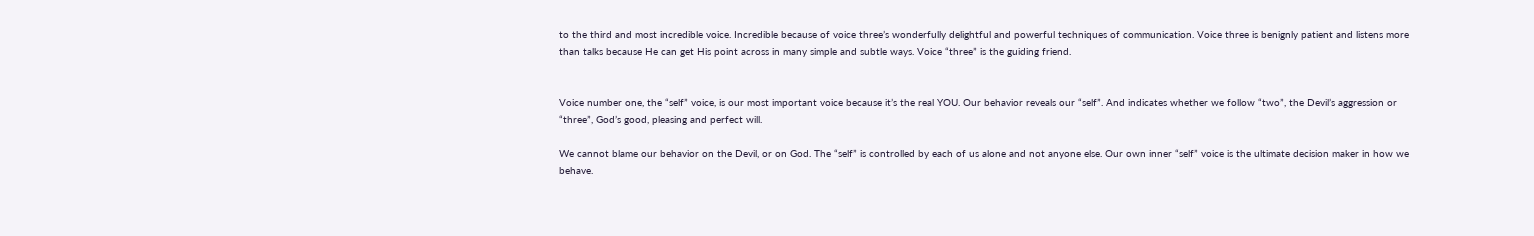to the third and most incredible voice. Incredible because of voice three’s wonderfully delightful and powerful techniques of communication. Voice three is benignly patient and listens more than talks because He can get His point across in many simple and subtle ways. Voice “three” is the guiding friend.


Voice number one, the “self” voice, is our most important voice because it’s the real YOU. Our behavior reveals our “self”. And indicates whether we follow “two”, the Devil’s aggression or “three”, God’s good, pleasing and perfect will.

We cannot blame our behavior on the Devil, or on God. The “self” is controlled by each of us alone and not anyone else. Our own inner “self” voice is the ultimate decision maker in how we behave.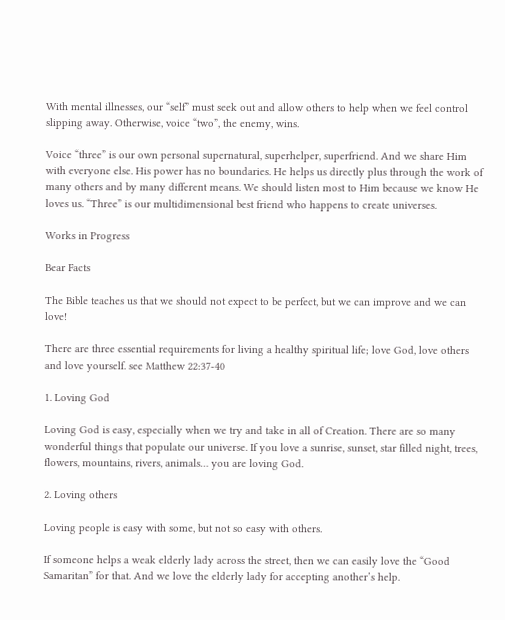With mental illnesses, our “self” must seek out and allow others to help when we feel control slipping away. Otherwise, voice “two”, the enemy, wins.

Voice “three” is our own personal supernatural, superhelper, superfriend. And we share Him with everyone else. His power has no boundaries. He helps us directly plus through the work of many others and by many different means. We should listen most to Him because we know He loves us. “Three” is our multidimensional best friend who happens to create universes.

Works in Progress

Bear Facts

The Bible teaches us that we should not expect to be perfect, but we can improve and we can love!

There are three essential requirements for living a healthy spiritual life; love God, love others and love yourself. see Matthew 22:37-40

1. Loving God

Loving God is easy, especially when we try and take in all of Creation. There are so many wonderful things that populate our universe. If you love a sunrise, sunset, star filled night, trees, flowers, mountains, rivers, animals… you are loving God.

2. Loving others

Loving people is easy with some, but not so easy with others.

If someone helps a weak elderly lady across the street, then we can easily love the “Good Samaritan” for that. And we love the elderly lady for accepting another’s help.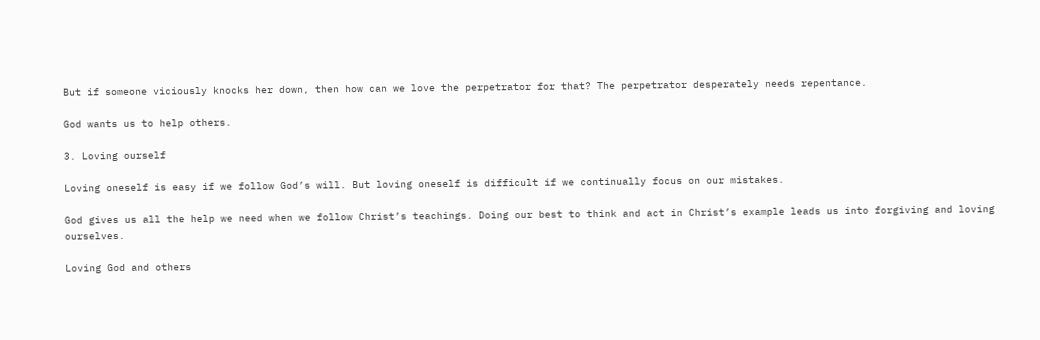But if someone viciously knocks her down, then how can we love the perpetrator for that? The perpetrator desperately needs repentance.

God wants us to help others.

3. Loving ourself

Loving oneself is easy if we follow God’s will. But loving oneself is difficult if we continually focus on our mistakes.

God gives us all the help we need when we follow Christ’s teachings. Doing our best to think and act in Christ’s example leads us into forgiving and loving ourselves.

Loving God and others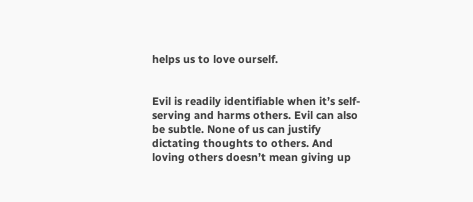helps us to love ourself.


Evil is readily identifiable when it’s self-serving and harms others. Evil can also be subtle. None of us can justify dictating thoughts to others. And loving others doesn’t mean giving up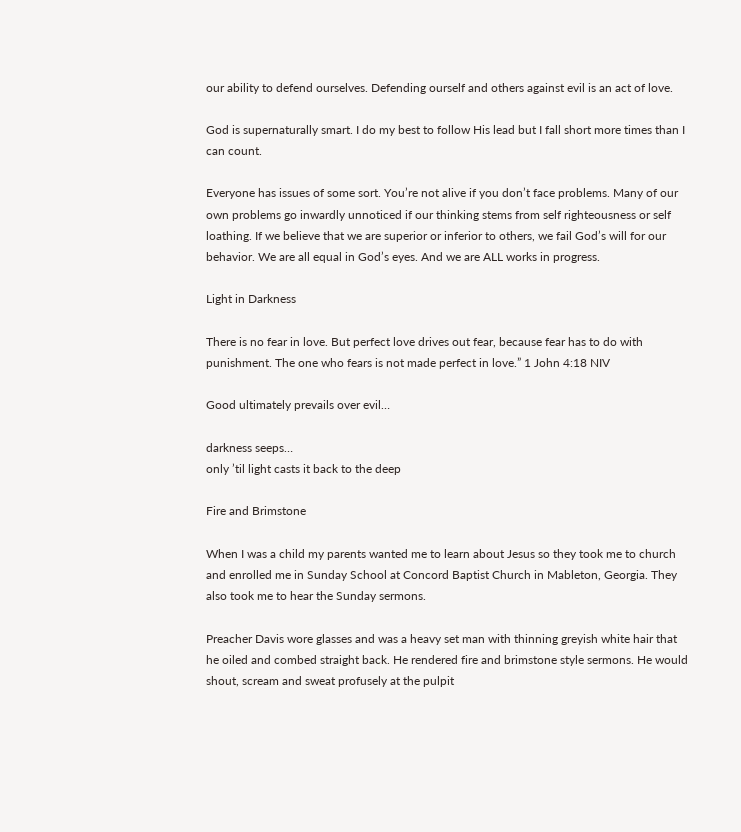our ability to defend ourselves. Defending ourself and others against evil is an act of love.

God is supernaturally smart. I do my best to follow His lead but I fall short more times than I can count.

Everyone has issues of some sort. You’re not alive if you don’t face problems. Many of our own problems go inwardly unnoticed if our thinking stems from self righteousness or self loathing. If we believe that we are superior or inferior to others, we fail God’s will for our behavior. We are all equal in God’s eyes. And we are ALL works in progress.

Light in Darkness

There is no fear in love. But perfect love drives out fear, because fear has to do with punishment. The one who fears is not made perfect in love.” 1 John 4:18 NIV

Good ultimately prevails over evil…

darkness seeps…
only ’til light casts it back to the deep

Fire and Brimstone

When I was a child my parents wanted me to learn about Jesus so they took me to church and enrolled me in Sunday School at Concord Baptist Church in Mableton, Georgia. They also took me to hear the Sunday sermons.

Preacher Davis wore glasses and was a heavy set man with thinning greyish white hair that he oiled and combed straight back. He rendered fire and brimstone style sermons. He would shout, scream and sweat profusely at the pulpit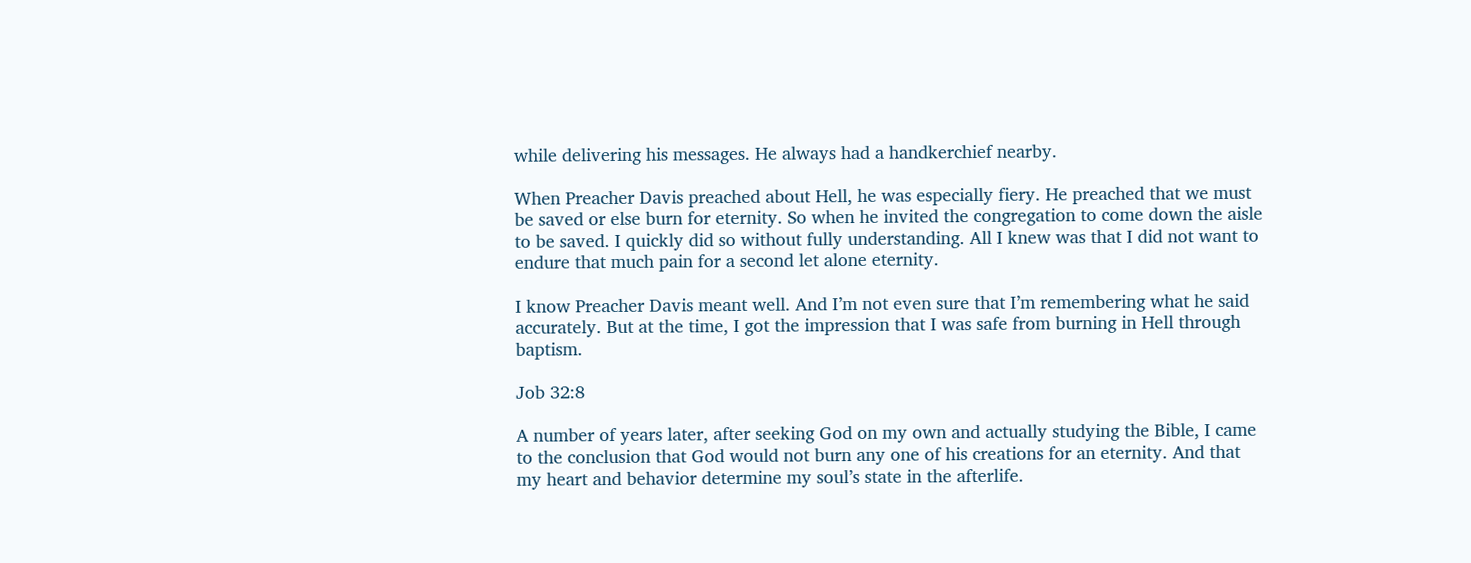while delivering his messages. He always had a handkerchief nearby.

When Preacher Davis preached about Hell, he was especially fiery. He preached that we must be saved or else burn for eternity. So when he invited the congregation to come down the aisle to be saved. I quickly did so without fully understanding. All I knew was that I did not want to endure that much pain for a second let alone eternity.

I know Preacher Davis meant well. And I’m not even sure that I’m remembering what he said accurately. But at the time, I got the impression that I was safe from burning in Hell through baptism.

Job 32:8

A number of years later, after seeking God on my own and actually studying the Bible, I came to the conclusion that God would not burn any one of his creations for an eternity. And that my heart and behavior determine my soul’s state in the afterlife.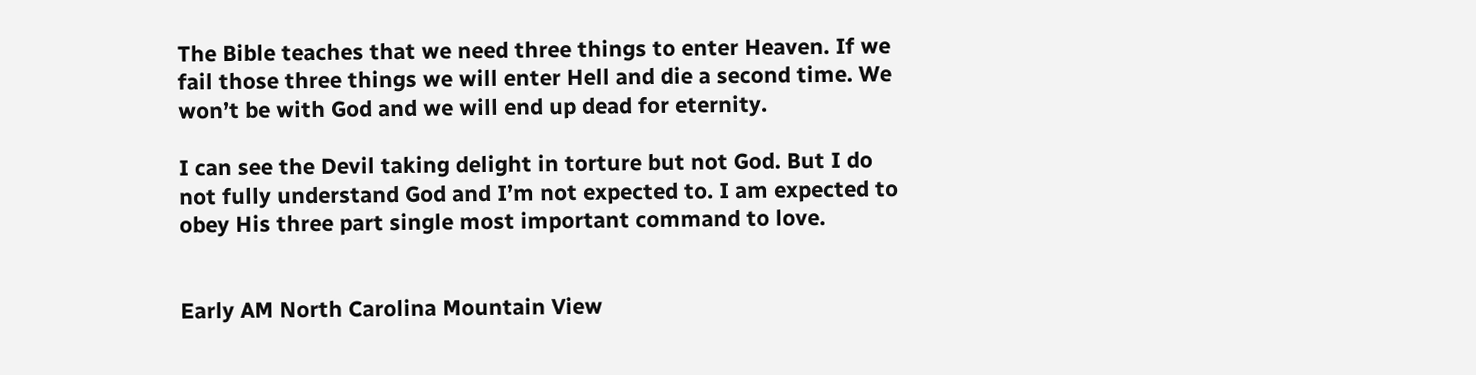The Bible teaches that we need three things to enter Heaven. If we fail those three things we will enter Hell and die a second time. We won’t be with God and we will end up dead for eternity.

I can see the Devil taking delight in torture but not God. But I do not fully understand God and I’m not expected to. I am expected to obey His three part single most important command to love.


Early AM North Carolina Mountain View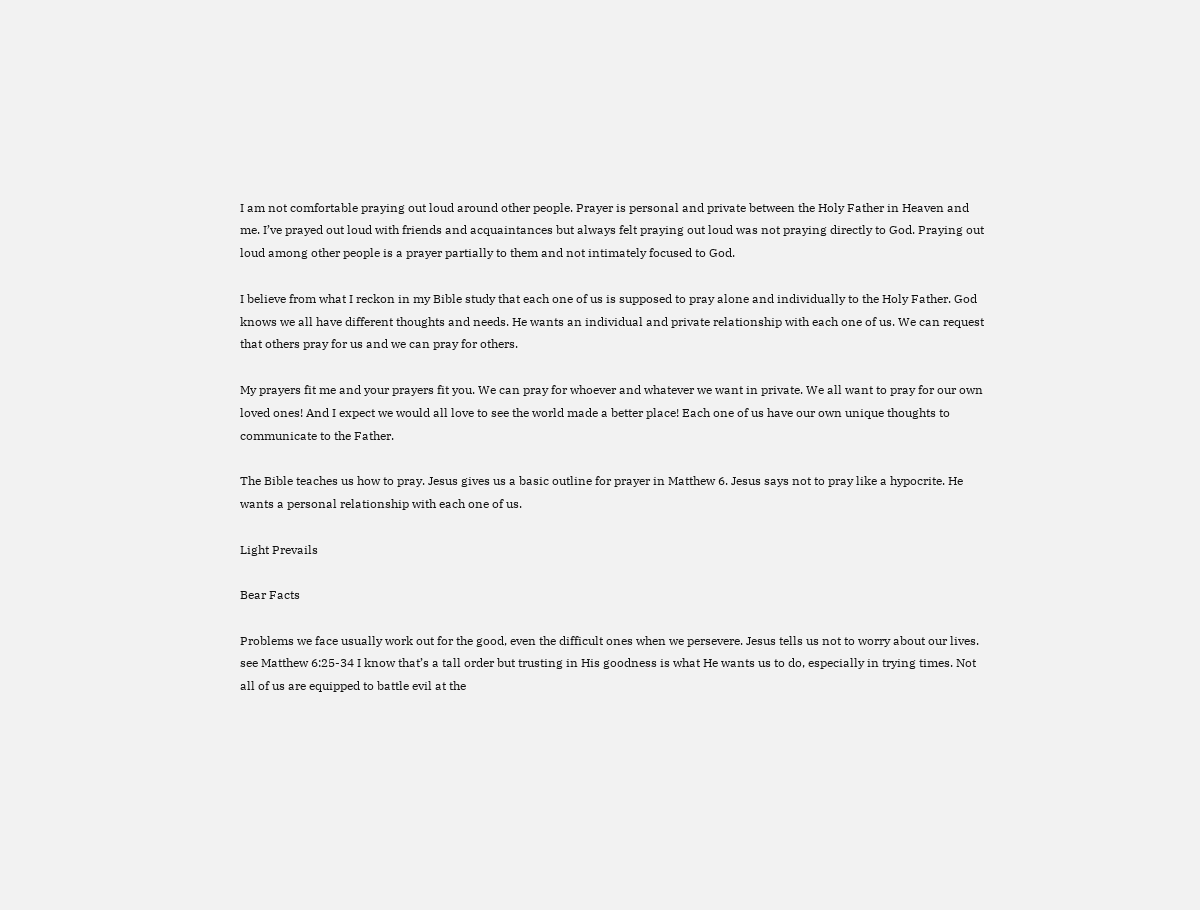I am not comfortable praying out loud around other people. Prayer is personal and private between the Holy Father in Heaven and me. I’ve prayed out loud with friends and acquaintances but always felt praying out loud was not praying directly to God. Praying out loud among other people is a prayer partially to them and not intimately focused to God.

I believe from what I reckon in my Bible study that each one of us is supposed to pray alone and individually to the Holy Father. God knows we all have different thoughts and needs. He wants an individual and private relationship with each one of us. We can request that others pray for us and we can pray for others.

My prayers fit me and your prayers fit you. We can pray for whoever and whatever we want in private. We all want to pray for our own loved ones! And I expect we would all love to see the world made a better place! Each one of us have our own unique thoughts to communicate to the Father.

The Bible teaches us how to pray. Jesus gives us a basic outline for prayer in Matthew 6. Jesus says not to pray like a hypocrite. He wants a personal relationship with each one of us.

Light Prevails

Bear Facts

Problems we face usually work out for the good, even the difficult ones when we persevere. Jesus tells us not to worry about our lives. see Matthew 6:25-34 I know that’s a tall order but trusting in His goodness is what He wants us to do, especially in trying times. Not all of us are equipped to battle evil at the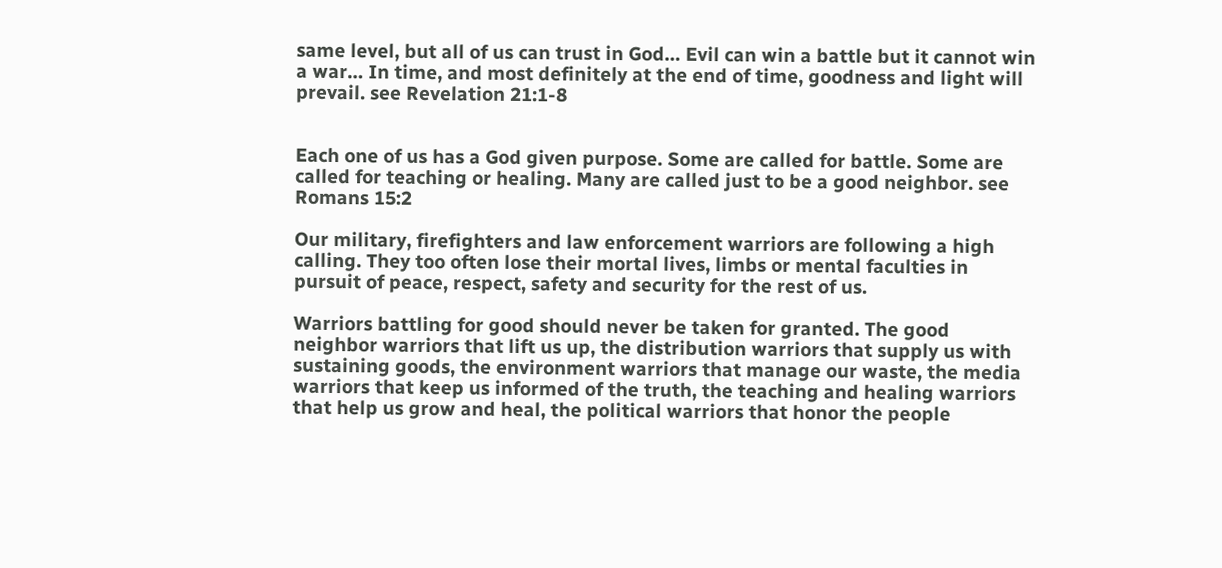same level, but all of us can trust in God… Evil can win a battle but it cannot win a war… In time, and most definitely at the end of time, goodness and light will prevail. see Revelation 21:1-8


Each one of us has a God given purpose. Some are called for battle. Some are called for teaching or healing. Many are called just to be a good neighbor. see Romans 15:2

Our military, firefighters and law enforcement warriors are following a high calling. They too often lose their mortal lives, limbs or mental faculties in pursuit of peace, respect, safety and security for the rest of us.

Warriors battling for good should never be taken for granted. The good neighbor warriors that lift us up, the distribution warriors that supply us with sustaining goods, the environment warriors that manage our waste, the media warriors that keep us informed of the truth, the teaching and healing warriors that help us grow and heal, the political warriors that honor the people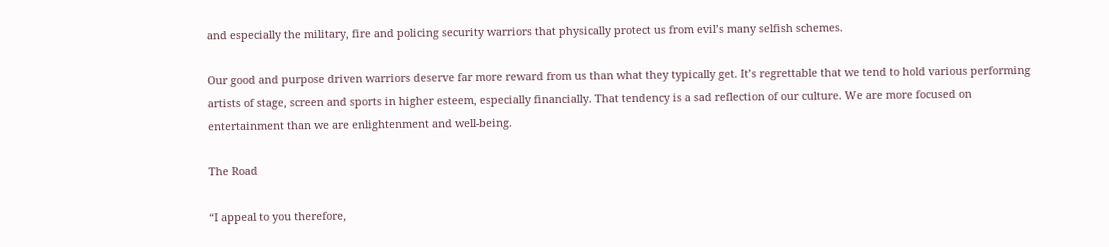and especially the military, fire and policing security warriors that physically protect us from evil’s many selfish schemes.

Our good and purpose driven warriors deserve far more reward from us than what they typically get. It’s regrettable that we tend to hold various performing artists of stage, screen and sports in higher esteem, especially financially. That tendency is a sad reflection of our culture. We are more focused on entertainment than we are enlightenment and well-being.

The Road

“I appeal to you therefore,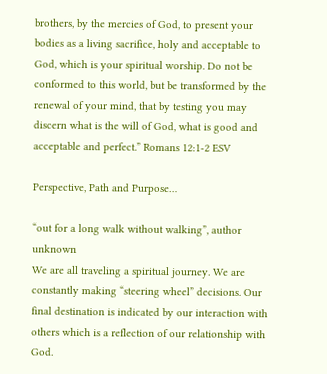brothers, by the mercies of God, to present your bodies as a living sacrifice, holy and acceptable to God, which is your spiritual worship. Do not be conformed to this world, but be transformed by the renewal of your mind, that by testing you may discern what is the will of God, what is good and acceptable and perfect.” Romans 12:1-2 ESV

Perspective, Path and Purpose…

“out for a long walk without walking”, author unknown
We are all traveling a spiritual journey. We are constantly making “steering wheel” decisions. Our final destination is indicated by our interaction with others which is a reflection of our relationship with God.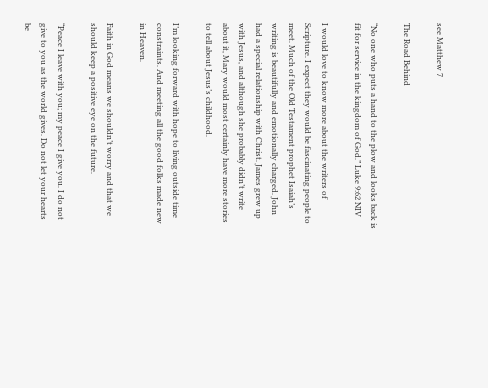see Matthew 7

The Road Behind

“No one who puts a hand to the plow and looks back is fit for service in the kingdom of God.” Luke 9:62 NIV

I would love to know more about the writers of Scripture. I expect they would be fascinating people to meet. Much of the Old Testament prophet Isaiah’s writing is beautifully and emotionally charged. John had a special relationship with Christ. James grew up with Jesus, and although she probably didn’t write about it, Mary would most certainly have more stories to tell about Jesus’s childhood.

I’m looking forward with hope to living outside time constraints. And meeting all the good folks made new in Heaven.

Faith in God means we shouldn’t worry and that we should keep a positive eye on the future.

“Peace I leave with you; my peace I give you. I do not give to you as the world gives. Do not let your hearts be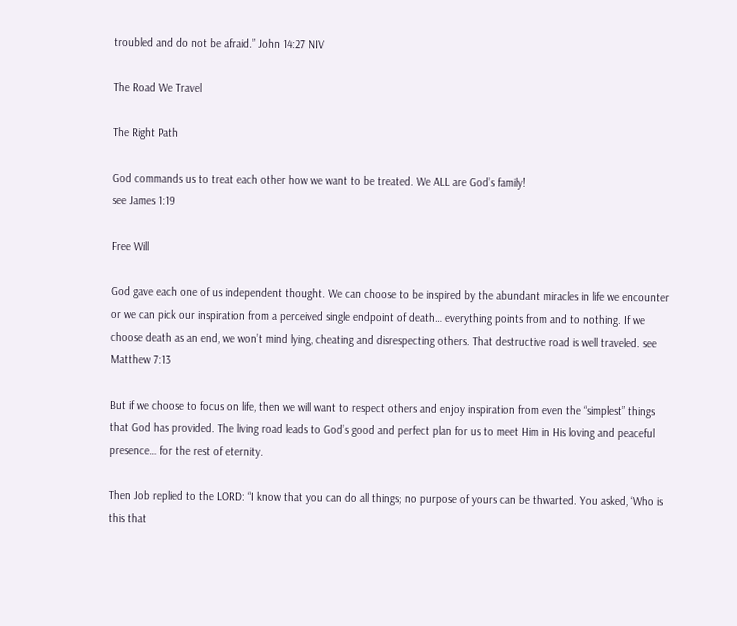troubled and do not be afraid.” John 14:27 NIV

The Road We Travel

The Right Path

God commands us to treat each other how we want to be treated. We ALL are God’s family!
see James 1:19

Free Will

God gave each one of us independent thought. We can choose to be inspired by the abundant miracles in life we encounter or we can pick our inspiration from a perceived single endpoint of death… everything points from and to nothing. If we choose death as an end, we won’t mind lying, cheating and disrespecting others. That destructive road is well traveled. see Matthew 7:13

But if we choose to focus on life, then we will want to respect others and enjoy inspiration from even the “simplest” things that God has provided. The living road leads to God’s good and perfect plan for us to meet Him in His loving and peaceful presence… for the rest of eternity.

Then Job replied to the LORD: “I know that you can do all things; no purpose of yours can be thwarted. You asked, ‘Who is this that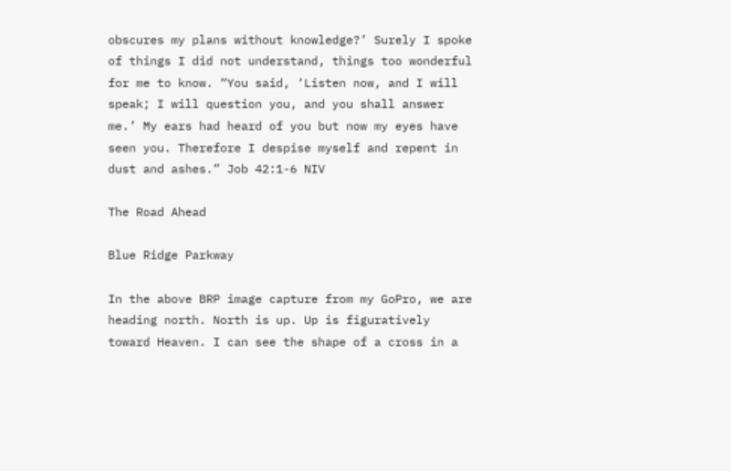obscures my plans without knowledge?’ Surely I spoke of things I did not understand, things too wonderful for me to know. “You said, ‘Listen now, and I will speak; I will question you, and you shall answer me.’ My ears had heard of you but now my eyes have seen you. Therefore I despise myself and repent in dust and ashes.” Job 42:1-6 NIV

The Road Ahead

Blue Ridge Parkway

In the above BRP image capture from my GoPro, we are heading north. North is up. Up is figuratively toward Heaven. I can see the shape of a cross in a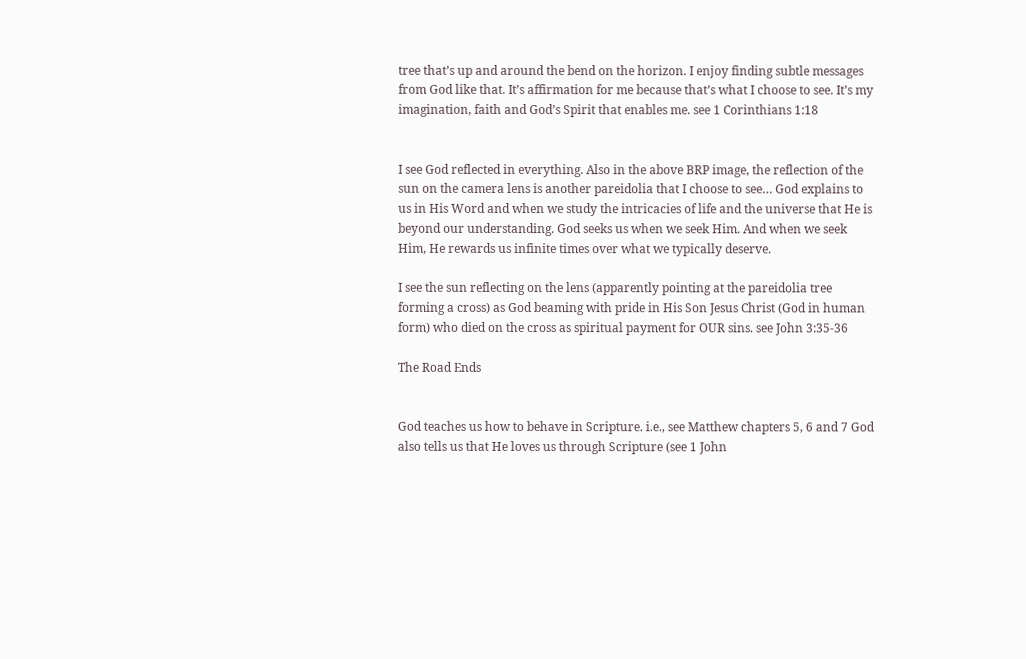tree that’s up and around the bend on the horizon. I enjoy finding subtle messages from God like that. It’s affirmation for me because that’s what I choose to see. It’s my imagination, faith and God’s Spirit that enables me. see 1 Corinthians 1:18


I see God reflected in everything. Also in the above BRP image, the reflection of the sun on the camera lens is another pareidolia that I choose to see… God explains to us in His Word and when we study the intricacies of life and the universe that He is beyond our understanding. God seeks us when we seek Him. And when we seek Him, He rewards us infinite times over what we typically deserve.

I see the sun reflecting on the lens (apparently pointing at the pareidolia tree forming a cross) as God beaming with pride in His Son Jesus Christ (God in human form) who died on the cross as spiritual payment for OUR sins. see John 3:35-36

The Road Ends


God teaches us how to behave in Scripture. i.e., see Matthew chapters 5, 6 and 7 God also tells us that He loves us through Scripture (see 1 John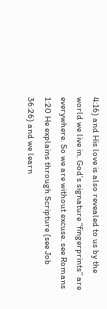4:16) and His love is also revealed to us by the world we live in. God’s signature “fingerprints” are everywhere. So we are without excuse. see Romans 1:20 He explains through Scripture (see Job 36:26) and we learn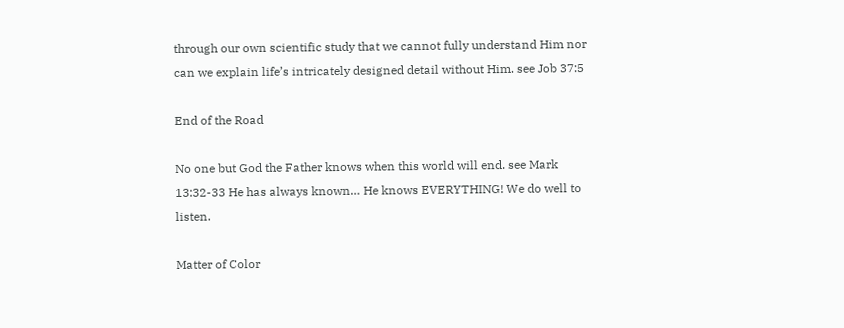through our own scientific study that we cannot fully understand Him nor can we explain life’s intricately designed detail without Him. see Job 37:5

End of the Road

No one but God the Father knows when this world will end. see Mark 13:32-33 He has always known… He knows EVERYTHING! We do well to listen.

Matter of Color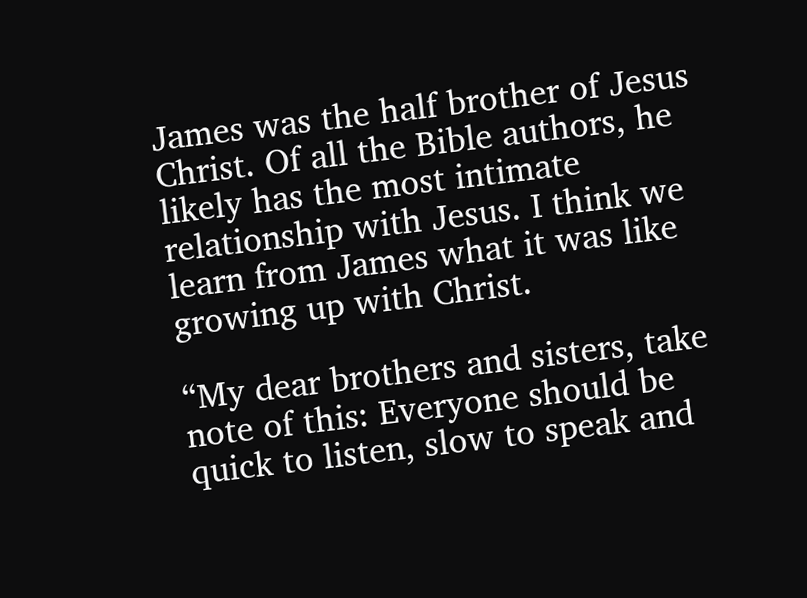James was the half brother of Jesus Christ. Of all the Bible authors, he likely has the most intimate relationship with Jesus. I think we learn from James what it was like growing up with Christ.

“My dear brothers and sisters, take note of this: Everyone should be quick to listen, slow to speak and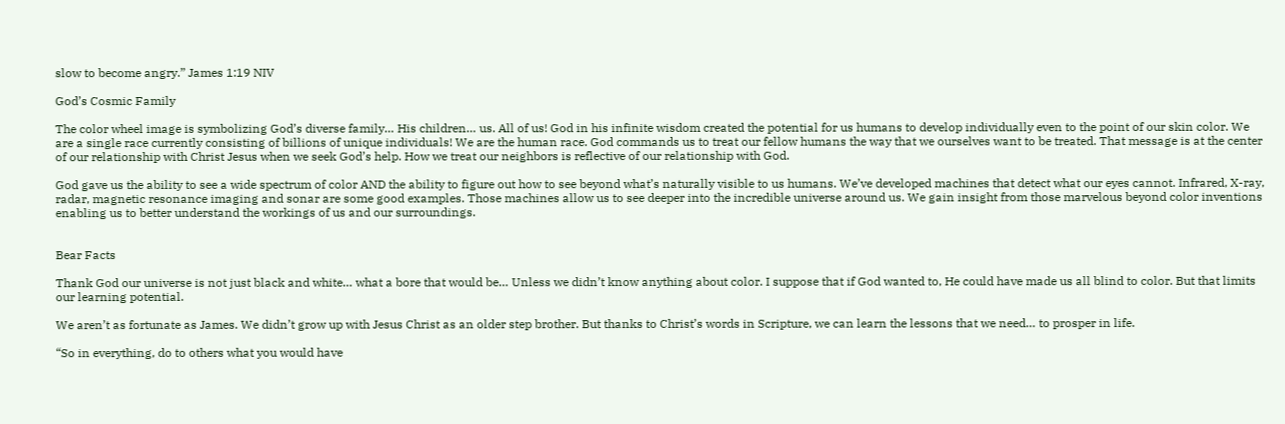slow to become angry.” James 1:19 NIV

God’s Cosmic Family

The color wheel image is symbolizing God’s diverse family… His children… us. All of us! God in his infinite wisdom created the potential for us humans to develop individually even to the point of our skin color. We are a single race currently consisting of billions of unique individuals! We are the human race. God commands us to treat our fellow humans the way that we ourselves want to be treated. That message is at the center of our relationship with Christ Jesus when we seek God’s help. How we treat our neighbors is reflective of our relationship with God.

God gave us the ability to see a wide spectrum of color AND the ability to figure out how to see beyond what’s naturally visible to us humans. We’ve developed machines that detect what our eyes cannot. Infrared, X-ray, radar, magnetic resonance imaging and sonar are some good examples. Those machines allow us to see deeper into the incredible universe around us. We gain insight from those marvelous beyond color inventions enabling us to better understand the workings of us and our surroundings.


Bear Facts

Thank God our universe is not just black and white… what a bore that would be… Unless we didn’t know anything about color. I suppose that if God wanted to, He could have made us all blind to color. But that limits our learning potential.

We aren’t as fortunate as James. We didn’t grow up with Jesus Christ as an older step brother. But thanks to Christ’s words in Scripture, we can learn the lessons that we need… to prosper in life.

“So in everything, do to others what you would have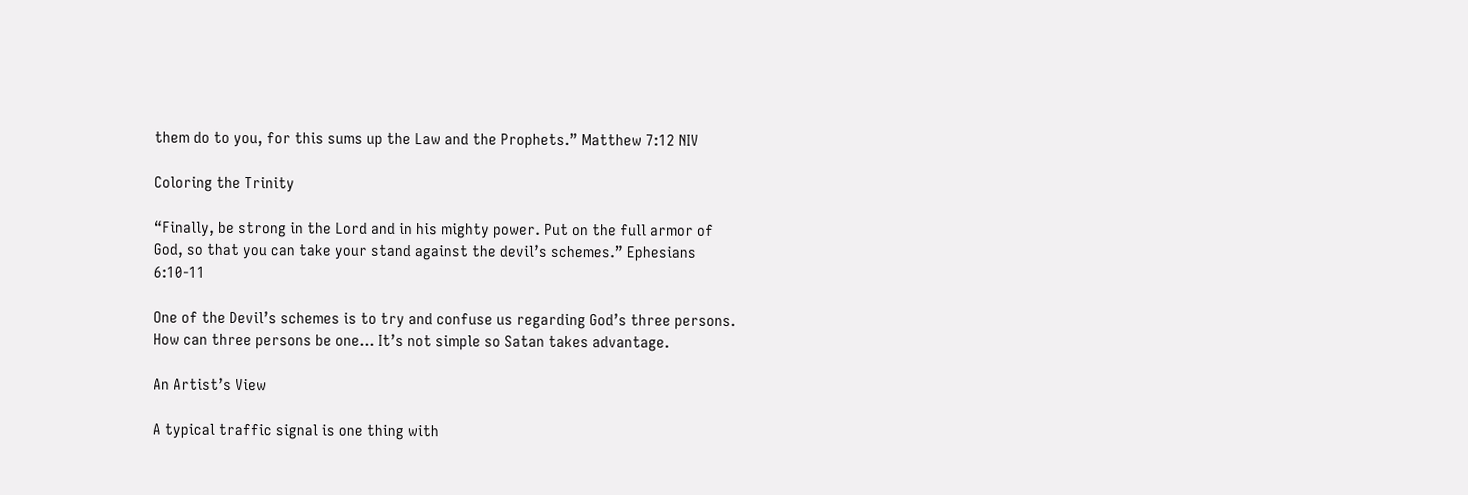them do to you, for this sums up the Law and the Prophets.” Matthew 7:12 NIV

Coloring the Trinity

“Finally, be strong in the Lord and in his mighty power. Put on the full armor of God, so that you can take your stand against the devil’s schemes.” Ephesians 6:10-11

One of the Devil’s schemes is to try and confuse us regarding God’s three persons. How can three persons be one… It’s not simple so Satan takes advantage.

An Artist’s View

A typical traffic signal is one thing with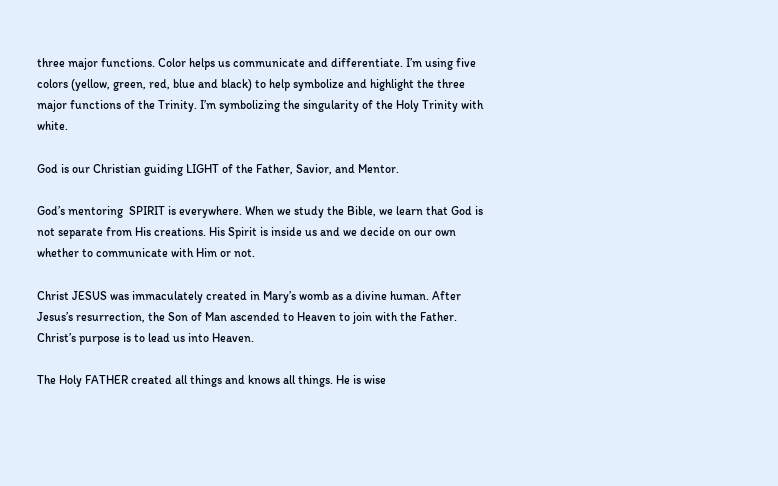three major functions. Color helps us communicate and differentiate. I’m using five colors (yellow, green, red, blue and black) to help symbolize and highlight the three major functions of the Trinity. I’m symbolizing the singularity of the Holy Trinity with white.

God is our Christian guiding LIGHT of the Father, Savior, and Mentor.

God’s mentoring  SPIRIT is everywhere. When we study the Bible, we learn that God is not separate from His creations. His Spirit is inside us and we decide on our own whether to communicate with Him or not.

Christ JESUS was immaculately created in Mary’s womb as a divine human. After Jesus’s resurrection, the Son of Man ascended to Heaven to join with the Father. Christ’s purpose is to lead us into Heaven.

The Holy FATHER created all things and knows all things. He is wise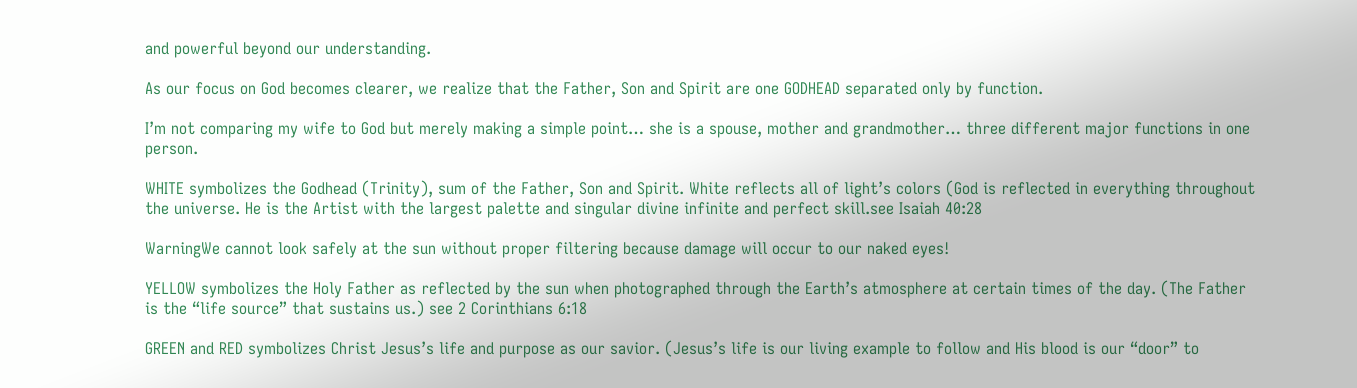and powerful beyond our understanding.

As our focus on God becomes clearer, we realize that the Father, Son and Spirit are one GODHEAD separated only by function.

I’m not comparing my wife to God but merely making a simple point… she is a spouse, mother and grandmother… three different major functions in one person.

WHITE symbolizes the Godhead (Trinity), sum of the Father, Son and Spirit. White reflects all of light’s colors (God is reflected in everything throughout the universe. He is the Artist with the largest palette and singular divine infinite and perfect skill.see Isaiah 40:28

WarningWe cannot look safely at the sun without proper filtering because damage will occur to our naked eyes!

YELLOW symbolizes the Holy Father as reflected by the sun when photographed through the Earth’s atmosphere at certain times of the day. (The Father is the “life source” that sustains us.) see 2 Corinthians 6:18

GREEN and RED symbolizes Christ Jesus’s life and purpose as our savior. (Jesus’s life is our living example to follow and His blood is our “door” to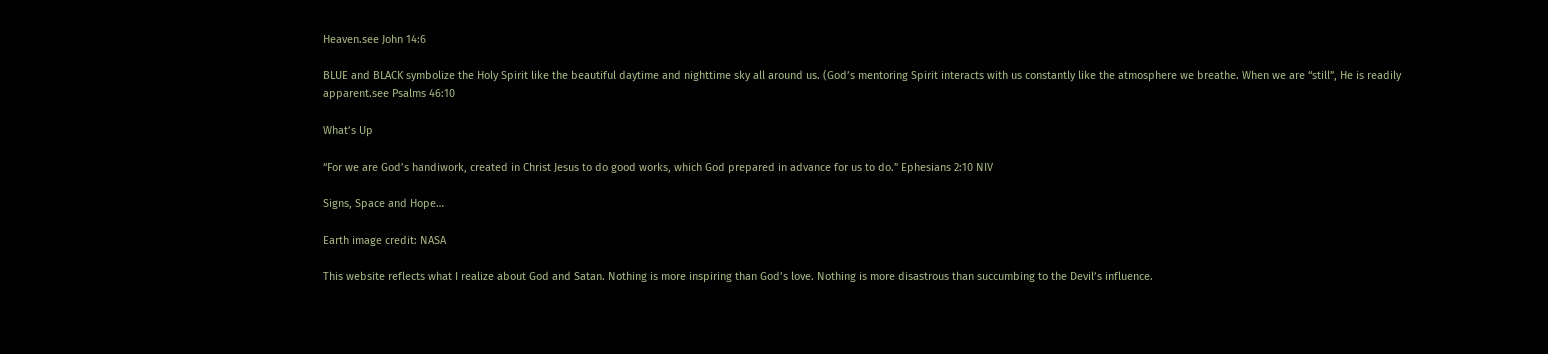Heaven.see John 14:6

BLUE and BLACK symbolize the Holy Spirit like the beautiful daytime and nighttime sky all around us. (God’s mentoring Spirit interacts with us constantly like the atmosphere we breathe. When we are “still”, He is readily apparent.see Psalms 46:10

What’s Up

“For we are God’s handiwork, created in Christ Jesus to do good works, which God prepared in advance for us to do.” Ephesians 2:10 NIV

Signs, Space and Hope…

Earth image credit: NASA

This website reflects what I realize about God and Satan. Nothing is more inspiring than God’s love. Nothing is more disastrous than succumbing to the Devil’s influence.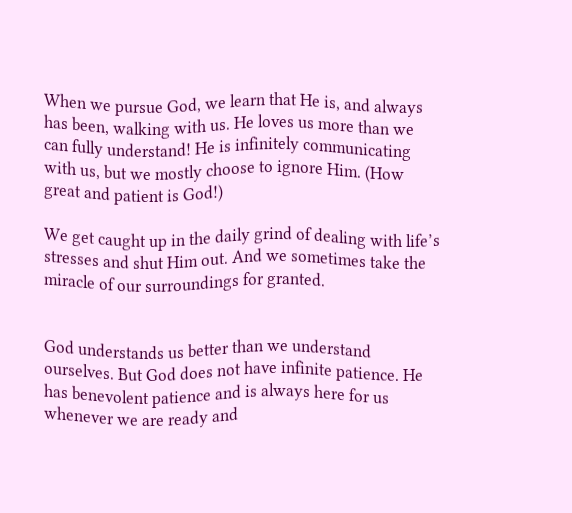When we pursue God, we learn that He is, and always has been, walking with us. He loves us more than we can fully understand! He is infinitely communicating with us, but we mostly choose to ignore Him. (How great and patient is God!)

We get caught up in the daily grind of dealing with life’s stresses and shut Him out. And we sometimes take the miracle of our surroundings for granted.


God understands us better than we understand ourselves. But God does not have infinite patience. He has benevolent patience and is always here for us whenever we are ready and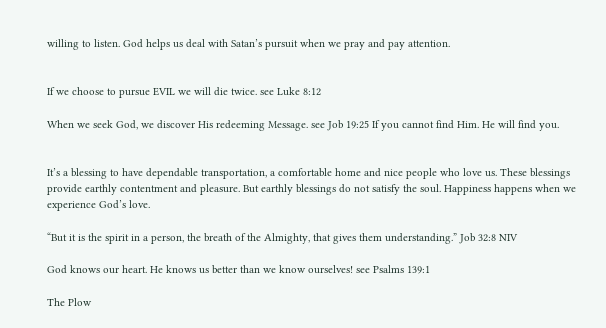willing to listen. God helps us deal with Satan’s pursuit when we pray and pay attention.


If we choose to pursue EVIL we will die twice. see Luke 8:12

When we seek God, we discover His redeeming Message. see Job 19:25 If you cannot find Him. He will find you.


It’s a blessing to have dependable transportation, a comfortable home and nice people who love us. These blessings provide earthly contentment and pleasure. But earthly blessings do not satisfy the soul. Happiness happens when we experience God’s love.

“But it is the spirit in a person, the breath of the Almighty, that gives them understanding.” Job 32:8 NIV

God knows our heart. He knows us better than we know ourselves! see Psalms 139:1

The Plow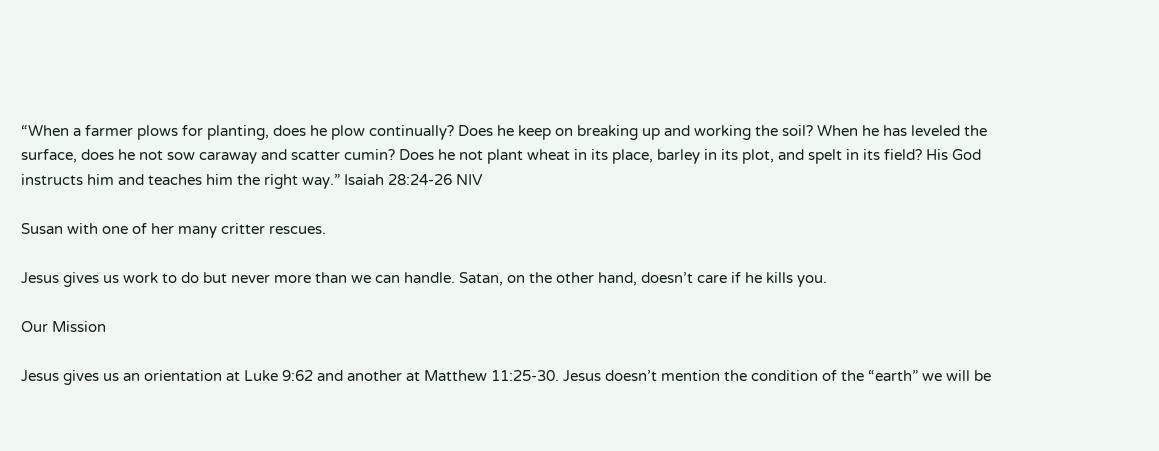“When a farmer plows for planting, does he plow continually? Does he keep on breaking up and working the soil? When he has leveled the surface, does he not sow caraway and scatter cumin? Does he not plant wheat in its place, barley in its plot, and spelt in its field? His God instructs him and teaches him the right way.” Isaiah 28:24-26 NIV

Susan with one of her many critter rescues.

Jesus gives us work to do but never more than we can handle. Satan, on the other hand, doesn’t care if he kills you.

Our Mission

Jesus gives us an orientation at Luke 9:62 and another at Matthew 11:25-30. Jesus doesn’t mention the condition of the “earth” we will be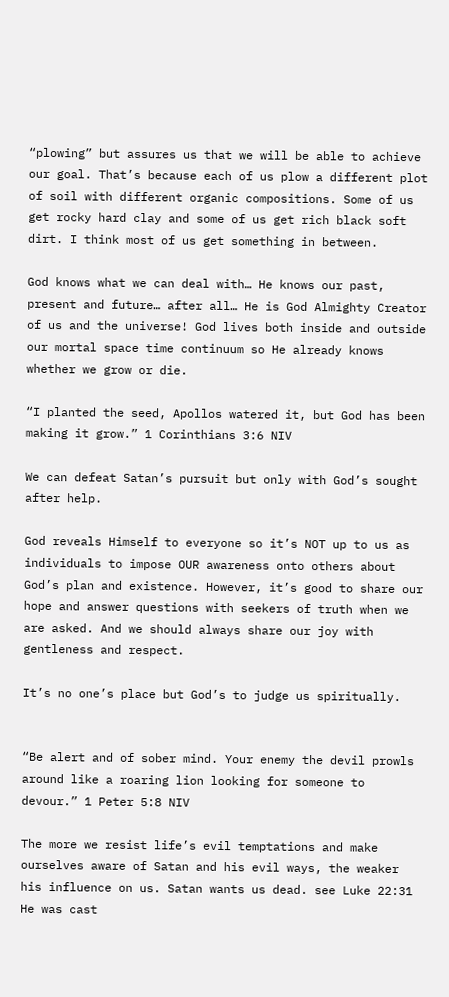“plowing” but assures us that we will be able to achieve our goal. That’s because each of us plow a different plot of soil with different organic compositions. Some of us get rocky hard clay and some of us get rich black soft dirt. I think most of us get something in between.

God knows what we can deal with… He knows our past, present and future… after all… He is God Almighty Creator of us and the universe! God lives both inside and outside our mortal space time continuum so He already knows whether we grow or die.

“I planted the seed, Apollos watered it, but God has been making it grow.” 1 Corinthians 3:6 NIV

We can defeat Satan’s pursuit but only with God’s sought after help.

God reveals Himself to everyone so it’s NOT up to us as individuals to impose OUR awareness onto others about God’s plan and existence. However, it’s good to share our hope and answer questions with seekers of truth when we are asked. And we should always share our joy with gentleness and respect.

It’s no one’s place but God’s to judge us spiritually.


“Be alert and of sober mind. Your enemy the devil prowls around like a roaring lion looking for someone to devour.” 1 Peter 5:8 NIV

The more we resist life’s evil temptations and make ourselves aware of Satan and his evil ways, the weaker his influence on us. Satan wants us dead. see Luke 22:31 He was cast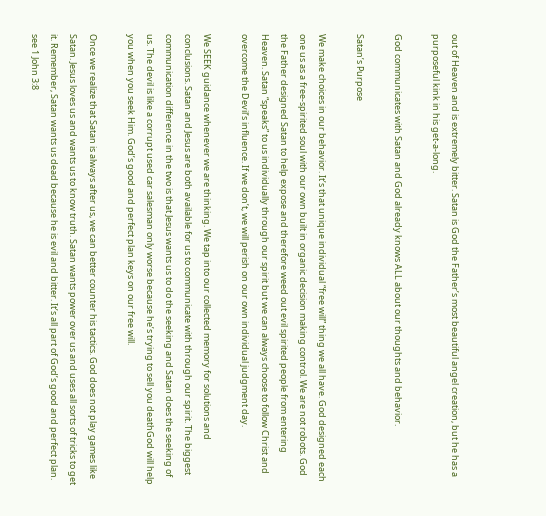out of Heaven and is extremely bitter. Satan is God the Father’s most beautiful angel creation, but he has a purposeful kink in his get-a-long.

God communicates with Satan and God already knows ALL about our thoughts and behavior.

Satan’s Purpose

We make choices in our behavior. It’s that unique individual “free will” thing we all have. God designed each one us as a free-spirited soul with our own built in organic decision making control. We are not robots. God the Father designed Satan to help expose and therefore weed out evil spirited people from entering Heaven. Satan “speaks” to us individually through our spirit but we can always choose to follow Christ and overcome the Devil’s influence. If we don’t, we will perish on our own individual judgment day.

We SEEK guidance whenever we are thinking. We tap into our collected memory for solutions and conclusions. Satan and Jesus are both available for us to communicate with through our spirit. The biggest communication difference in the two is that Jesus wants us to do the seeking and Satan does the seeking of us. The devil is like a corrupt used car salesman only worse because he’s trying to sell you deathGod will help you when you seek Him. God’s good and perfect plan keys on our free will.

Once we realize that Satan is always after us, we can better counter his tactics. God does not play games like Satan. Jesus loves us and wants us to know truth. Satan wants power over us and uses all sorts of tricks to get it. Remember, Satan wants us dead because he is evil and bitter. It’s all part of God’s good and perfect plan. see 1 John 3:8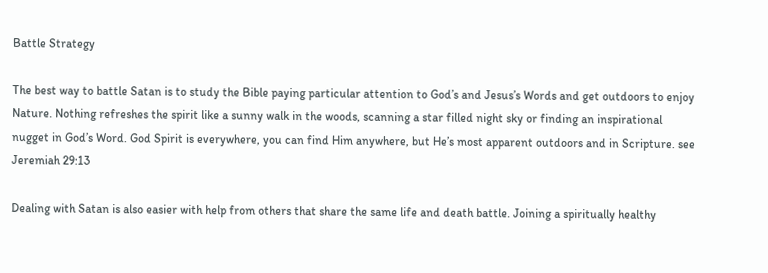Battle Strategy

The best way to battle Satan is to study the Bible paying particular attention to God’s and Jesus’s Words and get outdoors to enjoy Nature. Nothing refreshes the spirit like a sunny walk in the woods, scanning a star filled night sky or finding an inspirational nugget in God’s Word. God Spirit is everywhere, you can find Him anywhere, but He’s most apparent outdoors and in Scripture. see Jeremiah 29:13

Dealing with Satan is also easier with help from others that share the same life and death battle. Joining a spiritually healthy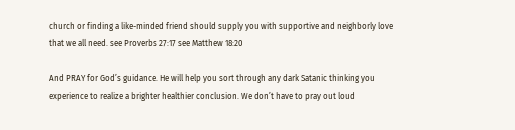church or finding a like-minded friend should supply you with supportive and neighborly love that we all need. see Proverbs 27:17 see Matthew 18:20

And PRAY for God’s guidance. He will help you sort through any dark Satanic thinking you experience to realize a brighter healthier conclusion. We don’t have to pray out loud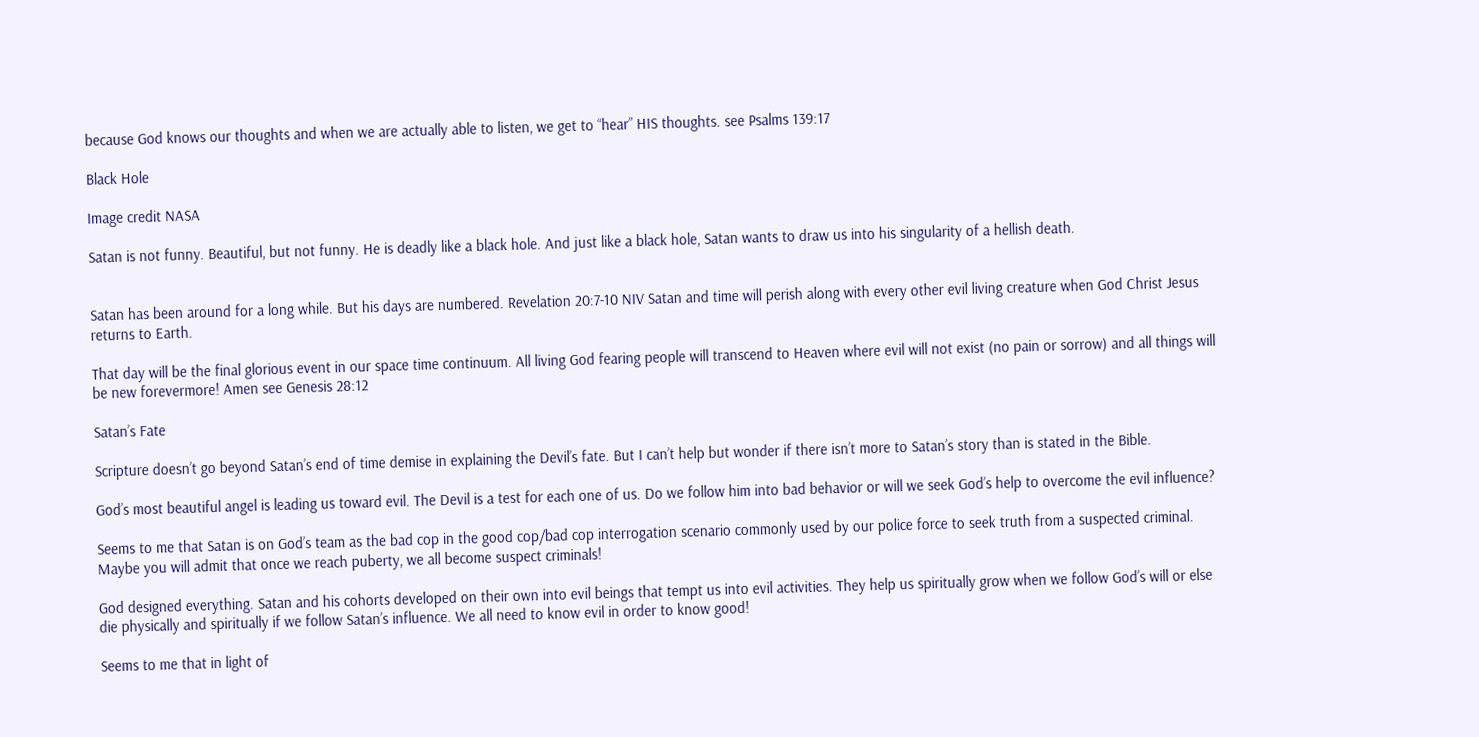because God knows our thoughts and when we are actually able to listen, we get to “hear” HIS thoughts. see Psalms 139:17

Black Hole

Image credit NASA

Satan is not funny. Beautiful, but not funny. He is deadly like a black hole. And just like a black hole, Satan wants to draw us into his singularity of a hellish death.


Satan has been around for a long while. But his days are numbered. Revelation 20:7-10 NIV Satan and time will perish along with every other evil living creature when God Christ Jesus returns to Earth.

That day will be the final glorious event in our space time continuum. All living God fearing people will transcend to Heaven where evil will not exist (no pain or sorrow) and all things will be new forevermore! Amen see Genesis 28:12

Satan’s Fate

Scripture doesn’t go beyond Satan’s end of time demise in explaining the Devil’s fate. But I can’t help but wonder if there isn’t more to Satan’s story than is stated in the Bible.

God’s most beautiful angel is leading us toward evil. The Devil is a test for each one of us. Do we follow him into bad behavior or will we seek God’s help to overcome the evil influence?

Seems to me that Satan is on God’s team as the bad cop in the good cop/bad cop interrogation scenario commonly used by our police force to seek truth from a suspected criminal. Maybe you will admit that once we reach puberty, we all become suspect criminals!

God designed everything. Satan and his cohorts developed on their own into evil beings that tempt us into evil activities. They help us spiritually grow when we follow God’s will or else die physically and spiritually if we follow Satan’s influence. We all need to know evil in order to know good!

Seems to me that in light of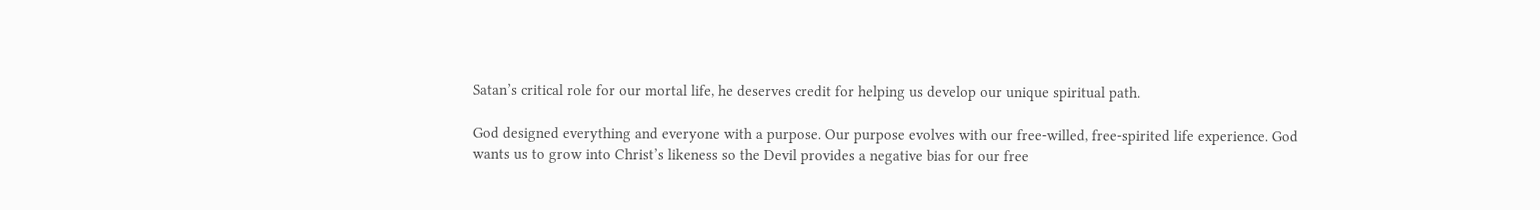Satan’s critical role for our mortal life, he deserves credit for helping us develop our unique spiritual path.

God designed everything and everyone with a purpose. Our purpose evolves with our free-willed, free-spirited life experience. God wants us to grow into Christ’s likeness so the Devil provides a negative bias for our free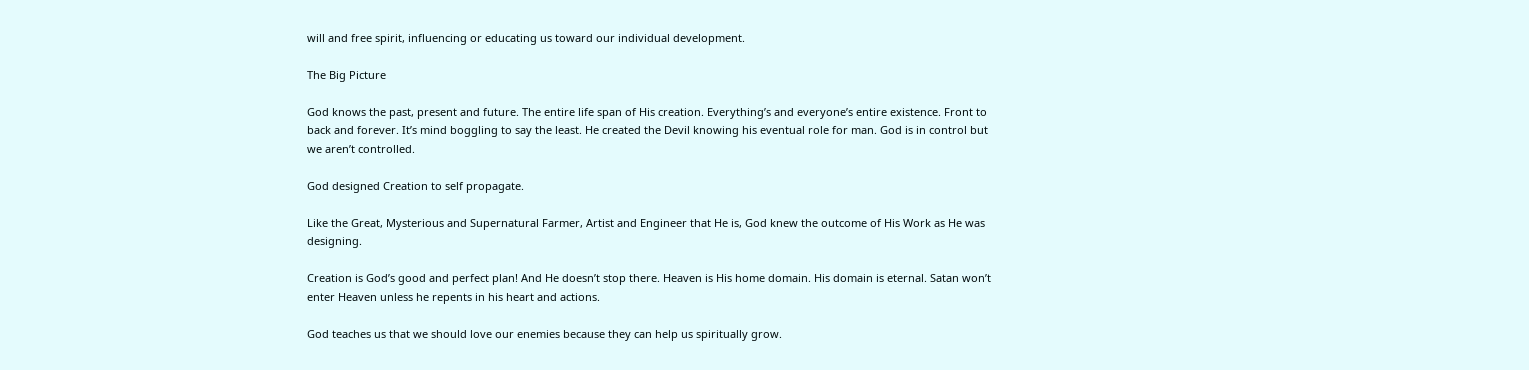will and free spirit, influencing or educating us toward our individual development.

The Big Picture

God knows the past, present and future. The entire life span of His creation. Everything’s and everyone’s entire existence. Front to back and forever. It’s mind boggling to say the least. He created the Devil knowing his eventual role for man. God is in control but we aren’t controlled.

God designed Creation to self propagate.

Like the Great, Mysterious and Supernatural Farmer, Artist and Engineer that He is, God knew the outcome of His Work as He was designing.

Creation is God’s good and perfect plan! And He doesn’t stop there. Heaven is His home domain. His domain is eternal. Satan won’t enter Heaven unless he repents in his heart and actions.

God teaches us that we should love our enemies because they can help us spiritually grow.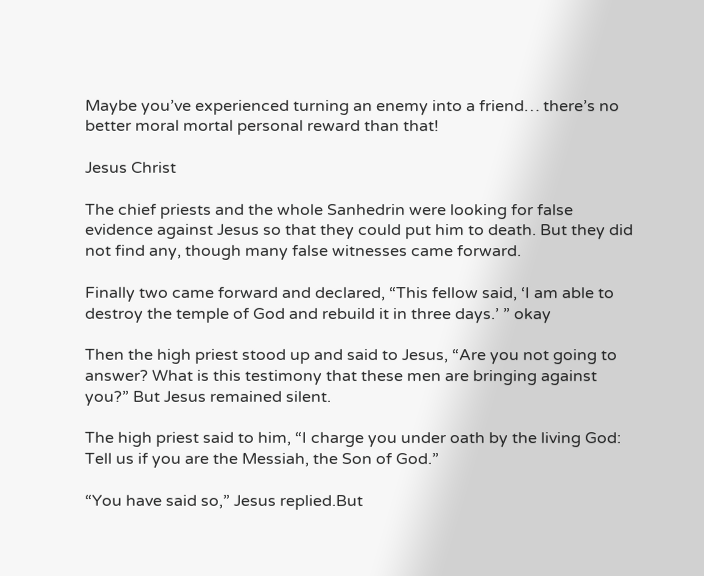Maybe you’ve experienced turning an enemy into a friend… there’s no better moral mortal personal reward than that!

Jesus Christ

The chief priests and the whole Sanhedrin were looking for false evidence against Jesus so that they could put him to death. But they did not find any, though many false witnesses came forward.

Finally two came forward and declared, “This fellow said, ‘I am able to destroy the temple of God and rebuild it in three days.’ ” okay

Then the high priest stood up and said to Jesus, “Are you not going to answer? What is this testimony that these men are bringing against you?” But Jesus remained silent.

The high priest said to him, “I charge you under oath by the living God: Tell us if you are the Messiah, the Son of God.”

“You have said so,” Jesus replied.But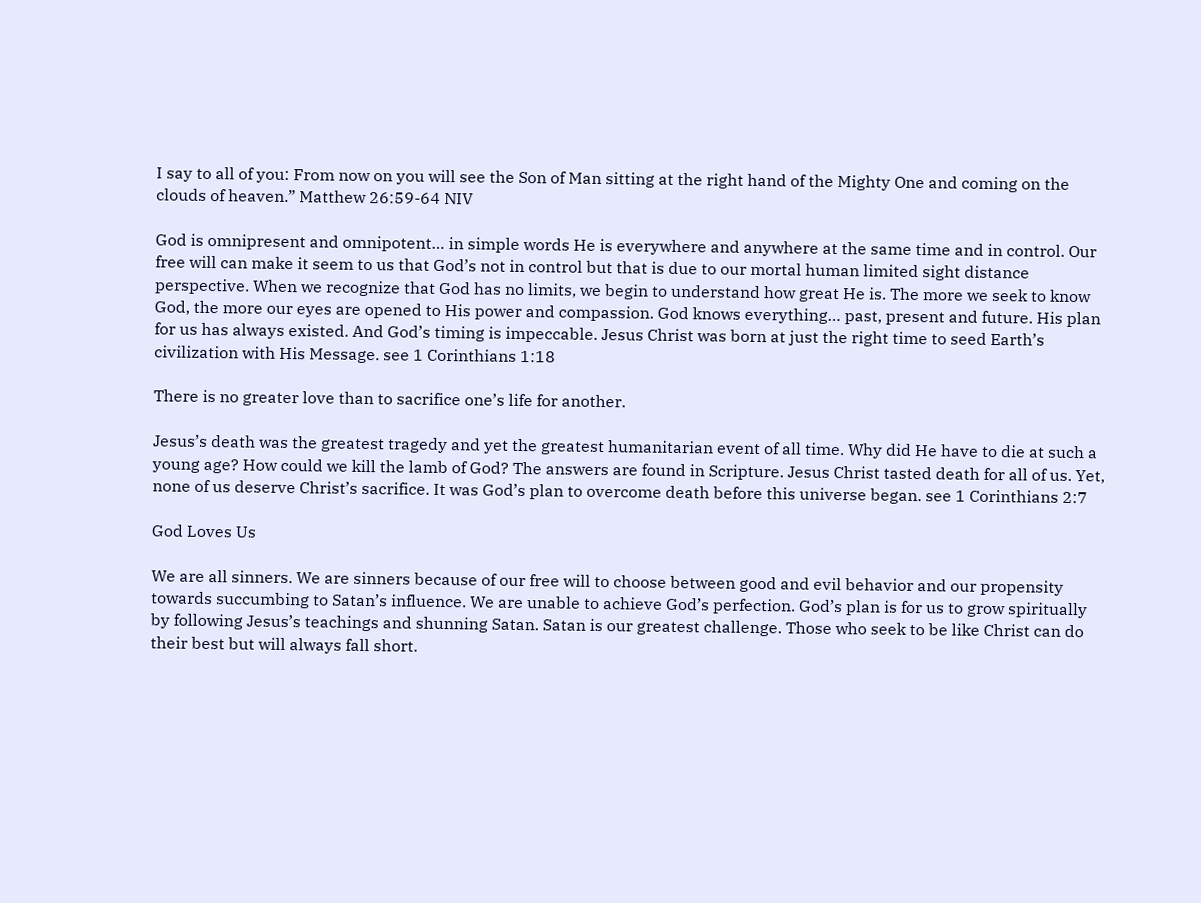I say to all of you: From now on you will see the Son of Man sitting at the right hand of the Mighty One and coming on the clouds of heaven.” Matthew 26:59-64 NIV

God is omnipresent and omnipotent… in simple words He is everywhere and anywhere at the same time and in control. Our free will can make it seem to us that God’s not in control but that is due to our mortal human limited sight distance perspective. When we recognize that God has no limits, we begin to understand how great He is. The more we seek to know God, the more our eyes are opened to His power and compassion. God knows everything… past, present and future. His plan for us has always existed. And God’s timing is impeccable. Jesus Christ was born at just the right time to seed Earth’s civilization with His Message. see 1 Corinthians 1:18

There is no greater love than to sacrifice one’s life for another.

Jesus’s death was the greatest tragedy and yet the greatest humanitarian event of all time. Why did He have to die at such a young age? How could we kill the lamb of God? The answers are found in Scripture. Jesus Christ tasted death for all of us. Yet, none of us deserve Christ’s sacrifice. It was God’s plan to overcome death before this universe began. see 1 Corinthians 2:7

God Loves Us

We are all sinners. We are sinners because of our free will to choose between good and evil behavior and our propensity towards succumbing to Satan’s influence. We are unable to achieve God’s perfection. God’s plan is for us to grow spiritually by following Jesus’s teachings and shunning Satan. Satan is our greatest challenge. Those who seek to be like Christ can do their best but will always fall short.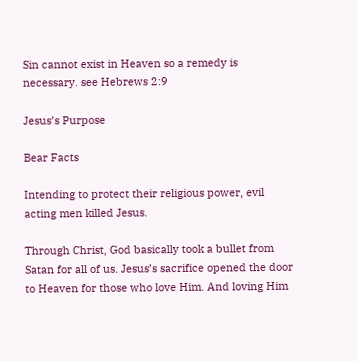Sin cannot exist in Heaven so a remedy is necessary. see Hebrews 2:9

Jesus’s Purpose

Bear Facts

Intending to protect their religious power, evil acting men killed Jesus.

Through Christ, God basically took a bullet from Satan for all of us. Jesus’s sacrifice opened the door to Heaven for those who love Him. And loving Him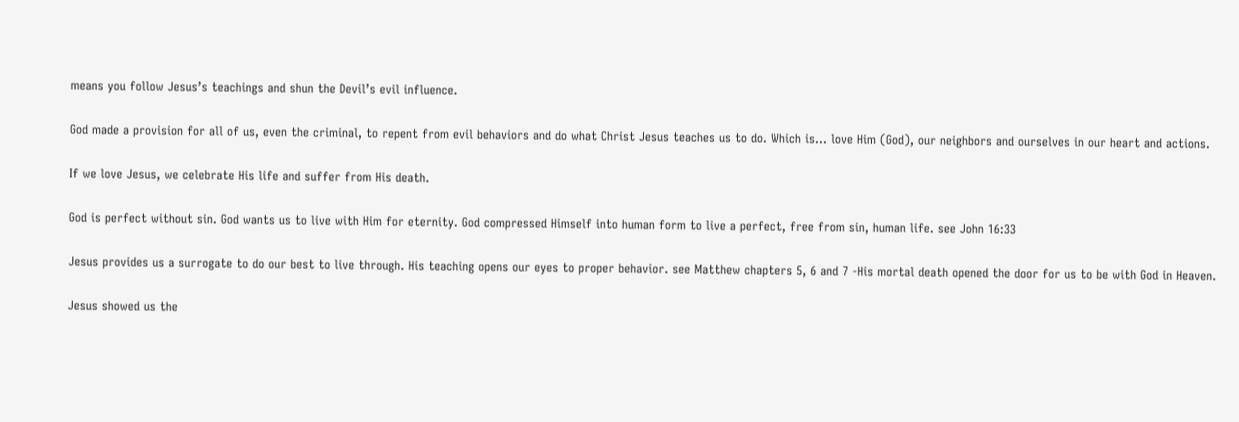means you follow Jesus’s teachings and shun the Devil’s evil influence.

God made a provision for all of us, even the criminal, to repent from evil behaviors and do what Christ Jesus teaches us to do. Which is… love Him (God), our neighbors and ourselves in our heart and actions.

If we love Jesus, we celebrate His life and suffer from His death.

God is perfect without sin. God wants us to live with Him for eternity. God compressed Himself into human form to live a perfect, free from sin, human life. see John 16:33

Jesus provides us a surrogate to do our best to live through. His teaching opens our eyes to proper behavior. see Matthew chapters 5, 6 and 7 -His mortal death opened the door for us to be with God in Heaven.

Jesus showed us the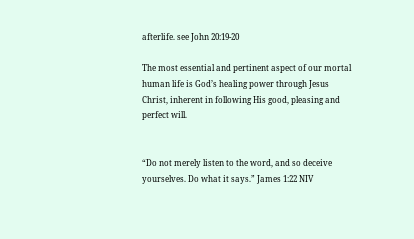afterlife. see John 20:19-20

The most essential and pertinent aspect of our mortal human life is God’s healing power through Jesus Christ, inherent in following His good, pleasing and perfect will.


“Do not merely listen to the word, and so deceive yourselves. Do what it says.” James 1:22 NIV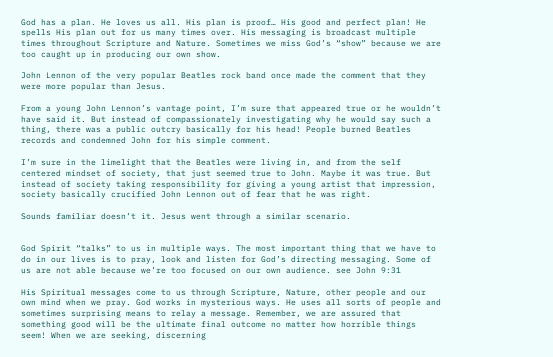God has a plan. He loves us all. His plan is proof… His good and perfect plan! He spells His plan out for us many times over. His messaging is broadcast multiple times throughout Scripture and Nature. Sometimes we miss God’s “show” because we are too caught up in producing our own show.

John Lennon of the very popular Beatles rock band once made the comment that they were more popular than Jesus.

From a young John Lennon’s vantage point, I’m sure that appeared true or he wouldn’t have said it. But instead of compassionately investigating why he would say such a thing, there was a public outcry basically for his head! People burned Beatles records and condemned John for his simple comment.

I’m sure in the limelight that the Beatles were living in, and from the self centered mindset of society, that just seemed true to John. Maybe it was true. But instead of society taking responsibility for giving a young artist that impression, society basically crucified John Lennon out of fear that he was right.

Sounds familiar doesn’t it. Jesus went through a similar scenario.


God Spirit “talks” to us in multiple ways. The most important thing that we have to do in our lives is to pray, look and listen for God’s directing messaging. Some of us are not able because we’re too focused on our own audience. see John 9:31

His Spiritual messages come to us through Scripture, Nature, other people and our own mind when we pray. God works in mysterious ways. He uses all sorts of people and sometimes surprising means to relay a message. Remember, we are assured that something good will be the ultimate final outcome no matter how horrible things seem! When we are seeking, discerning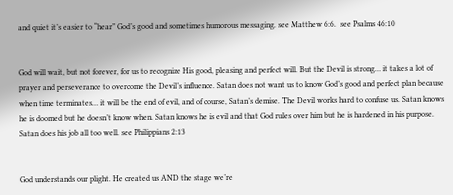and quiet it’s easier to “hear” God’s good and sometimes humorous messaging. see Matthew 6:6.  see Psalms 46:10


God will wait, but not forever, for us to recognize His good, pleasing and perfect will. But the Devil is strong… it takes a lot of prayer and perseverance to overcome the Devil’s influence. Satan does not want us to know God’s good and perfect plan because when time terminates… it will be the end of evil, and of course, Satan’s demise. The Devil works hard to confuse us. Satan knows he is doomed but he doesn’t know when. Satan knows he is evil and that God rules over him but he is hardened in his purpose. Satan does his job all too well. see Philippians 2:13


God understands our plight. He created us AND the stage we’re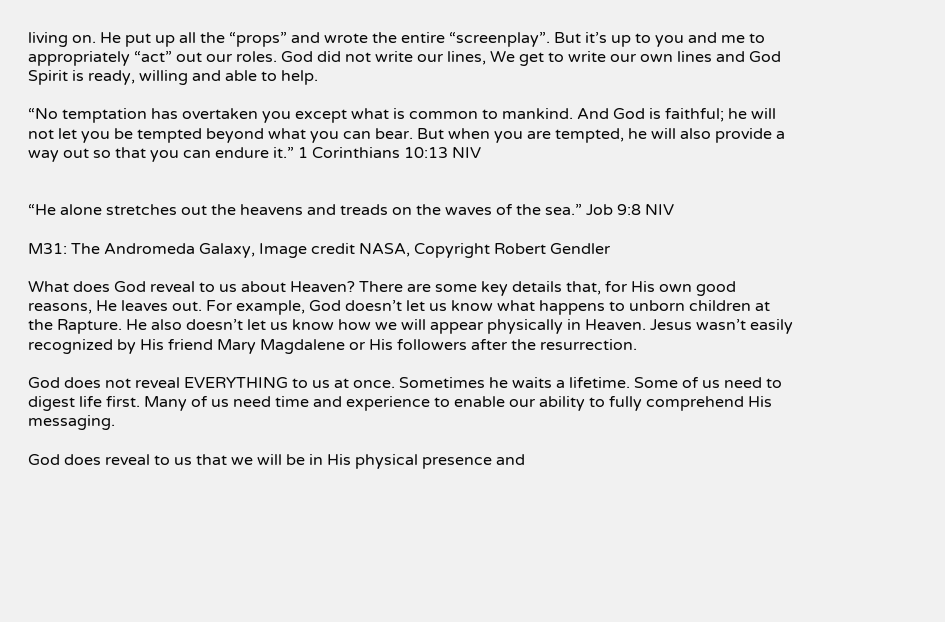living on. He put up all the “props” and wrote the entire “screenplay”. But it’s up to you and me to appropriately “act” out our roles. God did not write our lines, We get to write our own lines and God Spirit is ready, willing and able to help.

“No temptation has overtaken you except what is common to mankind. And God is faithful; he will not let you be tempted beyond what you can bear. But when you are tempted, he will also provide a way out so that you can endure it.” 1 Corinthians 10:13 NIV


“He alone stretches out the heavens and treads on the waves of the sea.” Job 9:8 NIV

M31: The Andromeda Galaxy, Image credit NASA, Copyright Robert Gendler

What does God reveal to us about Heaven? There are some key details that, for His own good reasons, He leaves out. For example, God doesn’t let us know what happens to unborn children at the Rapture. He also doesn’t let us know how we will appear physically in Heaven. Jesus wasn’t easily recognized by His friend Mary Magdalene or His followers after the resurrection.

God does not reveal EVERYTHING to us at once. Sometimes he waits a lifetime. Some of us need to digest life first. Many of us need time and experience to enable our ability to fully comprehend His messaging.

God does reveal to us that we will be in His physical presence and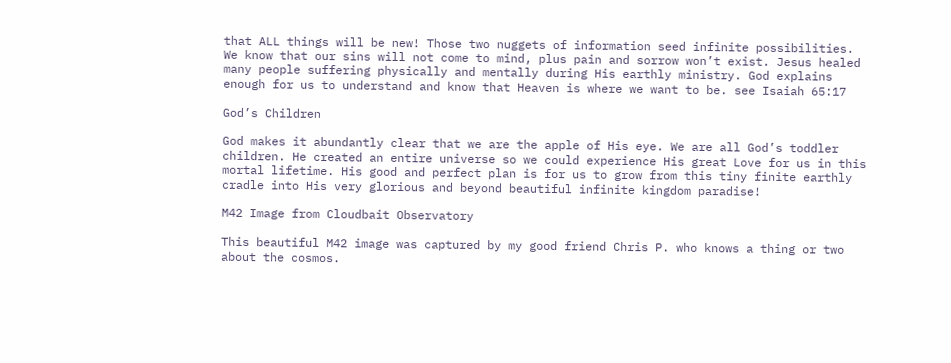that ALL things will be new! Those two nuggets of information seed infinite possibilities. We know that our sins will not come to mind, plus pain and sorrow won’t exist. Jesus healed many people suffering physically and mentally during His earthly ministry. God explains enough for us to understand and know that Heaven is where we want to be. see Isaiah 65:17

God’s Children

God makes it abundantly clear that we are the apple of His eye. We are all God’s toddler children. He created an entire universe so we could experience His great Love for us in this mortal lifetime. His good and perfect plan is for us to grow from this tiny finite earthly cradle into His very glorious and beyond beautiful infinite kingdom paradise!

M42 Image from Cloudbait Observatory

This beautiful M42 image was captured by my good friend Chris P. who knows a thing or two about the cosmos.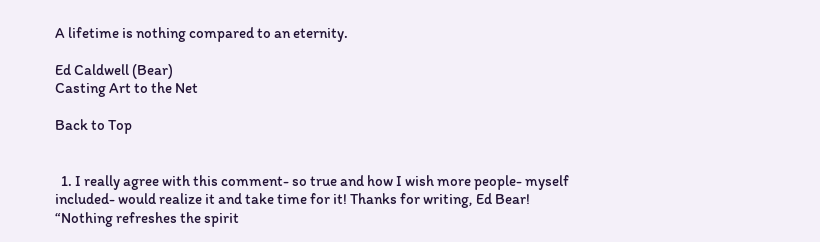A lifetime is nothing compared to an eternity.

Ed Caldwell (Bear)
Casting Art to the Net

Back to Top


  1. I really agree with this comment- so true and how I wish more people- myself included- would realize it and take time for it! Thanks for writing, Ed Bear! “Nothing refreshes the spirit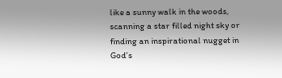like a sunny walk in the woods, scanning a star filled night sky or finding an inspirational nugget in God’s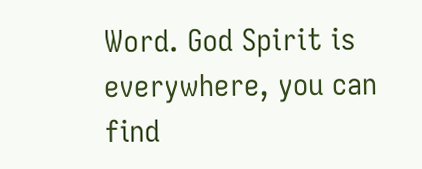Word. God Spirit is everywhere, you can find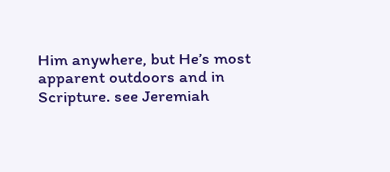Him anywhere, but He’s most apparent outdoors and in Scripture. see Jeremiah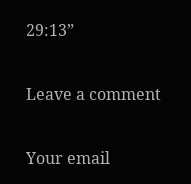29:13”

Leave a comment

Your email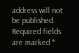address will not be published. Required fields are marked *